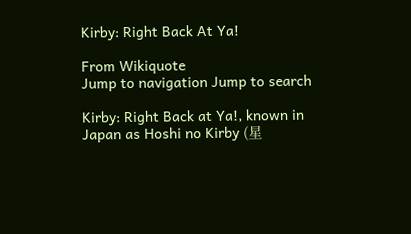Kirby: Right Back At Ya!

From Wikiquote
Jump to navigation Jump to search

Kirby: Right Back at Ya!, known in Japan as Hoshi no Kirby (星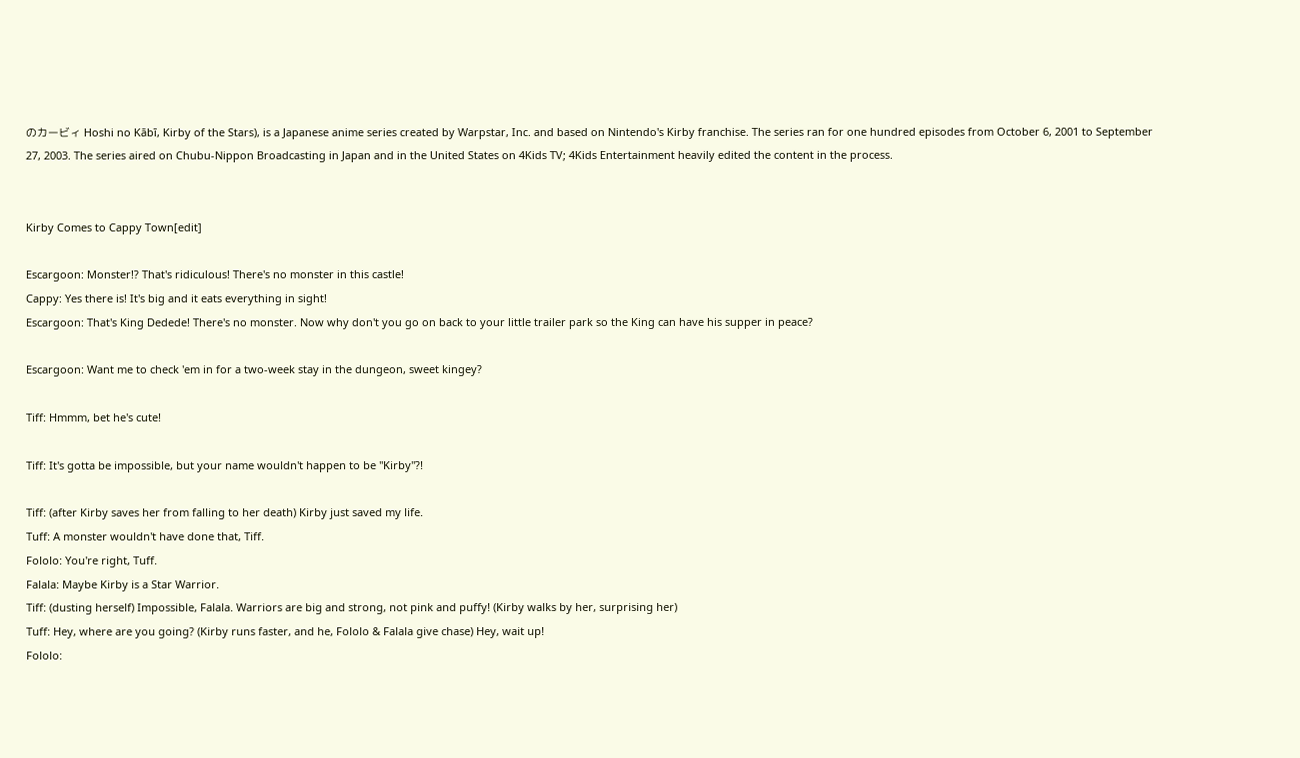のカービィ Hoshi no Kābī, Kirby of the Stars), is a Japanese anime series created by Warpstar, Inc. and based on Nintendo's Kirby franchise. The series ran for one hundred episodes from October 6, 2001 to September 27, 2003. The series aired on Chubu-Nippon Broadcasting in Japan and in the United States on 4Kids TV; 4Kids Entertainment heavily edited the content in the process.


Kirby Comes to Cappy Town[edit]

Escargoon: Monster!? That's ridiculous! There's no monster in this castle!
Cappy: Yes there is! It's big and it eats everything in sight!
Escargoon: That's King Dedede! There's no monster. Now why don't you go on back to your little trailer park so the King can have his supper in peace?

Escargoon: Want me to check 'em in for a two-week stay in the dungeon, sweet kingey?

Tiff: Hmmm, bet he's cute!

Tiff: It's gotta be impossible, but your name wouldn't happen to be "Kirby"?!

Tiff: (after Kirby saves her from falling to her death) Kirby just saved my life.
Tuff: A monster wouldn't have done that, Tiff.
Fololo: You're right, Tuff.
Falala: Maybe Kirby is a Star Warrior.
Tiff: (dusting herself) Impossible, Falala. Warriors are big and strong, not pink and puffy! (Kirby walks by her, surprising her)
Tuff: Hey, where are you going? (Kirby runs faster, and he, Fololo & Falala give chase) Hey, wait up!
Fololo: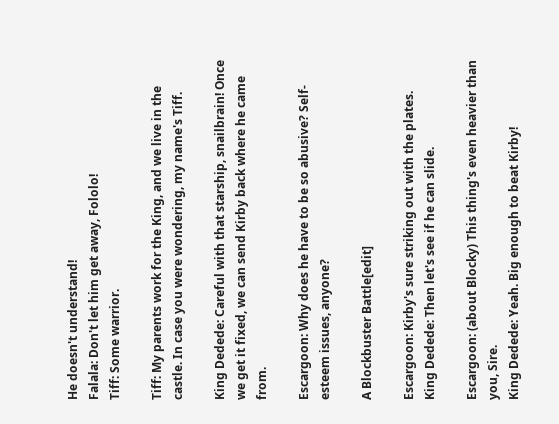He doesn't understand!
Falala: Don't let him get away, Fololo!
Tiff: Some warrior.

Tiff: My parents work for the King, and we live in the castle. In case you were wondering, my name's Tiff.

King Dedede: Careful with that starship, snailbrain! Once we get it fixed, we can send Kirby back where he came from.

Escargoon: Why does he have to be so abusive? Self-esteem issues, anyone?

A Blockbuster Battle[edit]

Escargoon: Kirby's sure striking out with the plates.
King Dedede: Then let's see if he can slide.

Escargoon: (about Blocky) This thing's even heavier than you, Sire.
King Dedede: Yeah. Big enough to beat Kirby!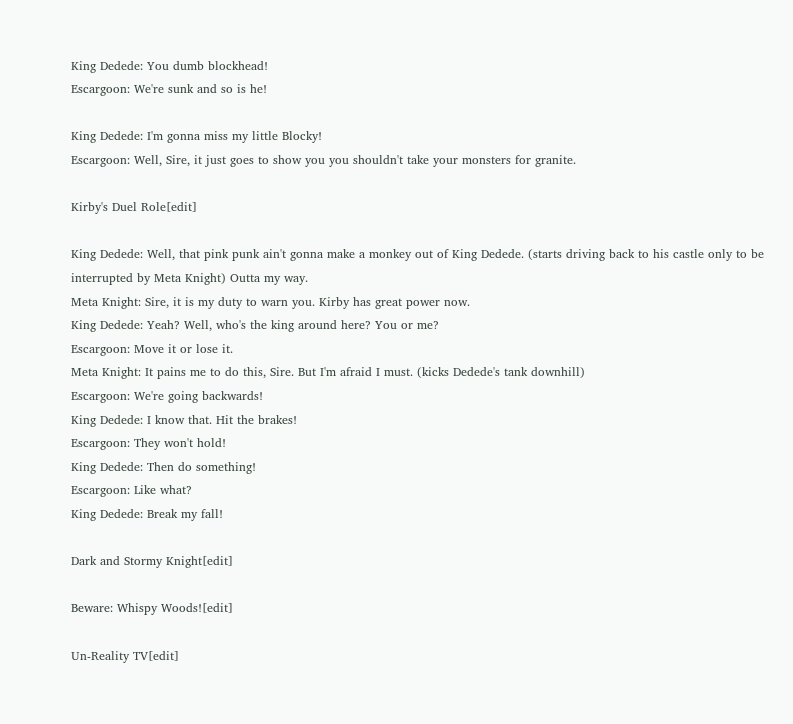King Dedede: You dumb blockhead!
Escargoon: We're sunk and so is he!

King Dedede: I'm gonna miss my little Blocky!
Escargoon: Well, Sire, it just goes to show you you shouldn't take your monsters for granite.

Kirby's Duel Role[edit]

King Dedede: Well, that pink punk ain't gonna make a monkey out of King Dedede. (starts driving back to his castle only to be interrupted by Meta Knight) Outta my way.
Meta Knight: Sire, it is my duty to warn you. Kirby has great power now.
King Dedede: Yeah? Well, who's the king around here? You or me?
Escargoon: Move it or lose it.
Meta Knight: It pains me to do this, Sire. But I'm afraid I must. (kicks Dedede's tank downhill)
Escargoon: We're going backwards!
King Dedede: I know that. Hit the brakes!
Escargoon: They won't hold!
King Dedede: Then do something!
Escargoon: Like what?
King Dedede: Break my fall!

Dark and Stormy Knight[edit]

Beware: Whispy Woods![edit]

Un-Reality TV[edit]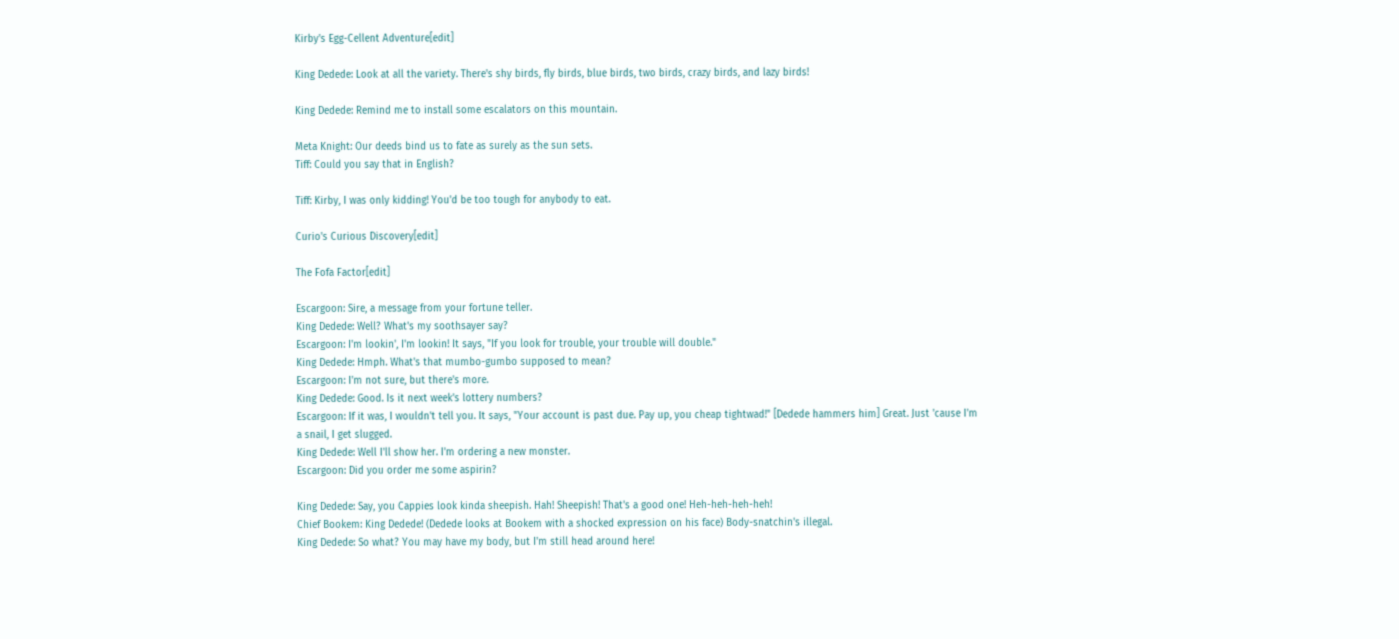Kirby's Egg-Cellent Adventure[edit]

King Dedede: Look at all the variety. There's shy birds, fly birds, blue birds, two birds, crazy birds, and lazy birds!

King Dedede: Remind me to install some escalators on this mountain.

Meta Knight: Our deeds bind us to fate as surely as the sun sets.
Tiff: Could you say that in English?

Tiff: Kirby, I was only kidding! You'd be too tough for anybody to eat.

Curio's Curious Discovery[edit]

The Fofa Factor[edit]

Escargoon: Sire, a message from your fortune teller.
King Dedede: Well? What's my soothsayer say?
Escargoon: I'm lookin', I'm lookin! It says, "If you look for trouble, your trouble will double."
King Dedede: Hmph. What's that mumbo-gumbo supposed to mean?
Escargoon: I'm not sure, but there's more.
King Dedede: Good. Is it next week's lottery numbers?
Escargoon: If it was, I wouldn't tell you. It says, "Your account is past due. Pay up, you cheap tightwad!" [Dedede hammers him] Great. Just 'cause I'm a snail, I get slugged.
King Dedede: Well I'll show her. I'm ordering a new monster.
Escargoon: Did you order me some aspirin?

King Dedede: Say, you Cappies look kinda sheepish. Hah! Sheepish! That's a good one! Heh-heh-heh-heh!
Chief Bookem: King Dedede! (Dedede looks at Bookem with a shocked expression on his face) Body-snatchin's illegal.
King Dedede: So what? You may have my body, but I'm still head around here!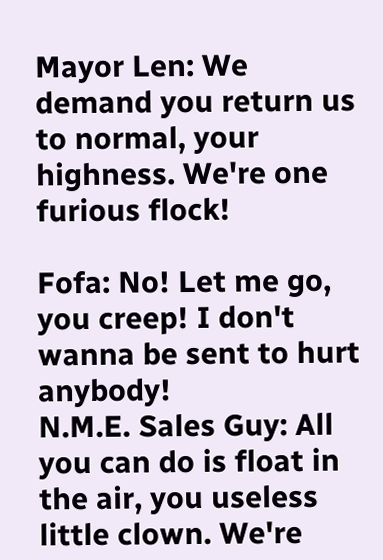Mayor Len: We demand you return us to normal, your highness. We're one furious flock!

Fofa: No! Let me go, you creep! I don't wanna be sent to hurt anybody!
N.M.E. Sales Guy: All you can do is float in the air, you useless little clown. We're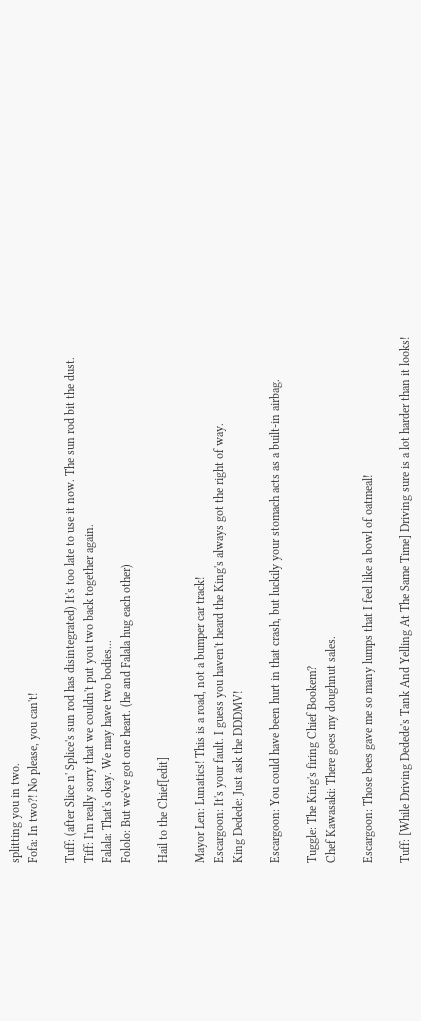splitting you in two.
Fofa: In two?! No please, you can't!

Tuff: (after Slice n' Splice's sun rod has disintegrated) It's too late to use it now. The sun rod bit the dust.
Tiff: I'm really sorry that we couldn't put you two back together again.
Falala: That's okay. We may have two bodies...
Fololo: But we've got one heart. (he and Falala hug each other)

Hail to the Chief[edit]

Mayor Len: Lunatics! This is a road, not a bumper car track!
Escargoon: It's your fault. I guess you haven't heard the King's always got the right of way.
King Dedede: Just ask the DDDMV!

Escargoon: You could have been hurt in that crash, but luckily your stomach acts as a built-in airbag.

Tuggle: The King's firing Chief Bookem?
Chef Kawasaki: There goes my doughnut sales.

Escargoon: Those bees gave me so many lumps that I feel like a bowl of oatmeal!

Tuff: [While Driving Dedede's Tank And Yelling At The Same Time] Driving sure is a lot harder than it looks!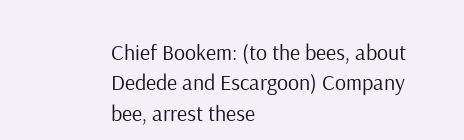Chief Bookem: (to the bees, about Dedede and Escargoon) Company bee, arrest these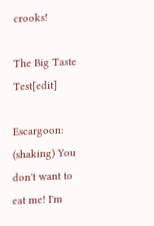crooks!

The Big Taste Test[edit]

Escargoon: (shaking) You don't want to eat me! I'm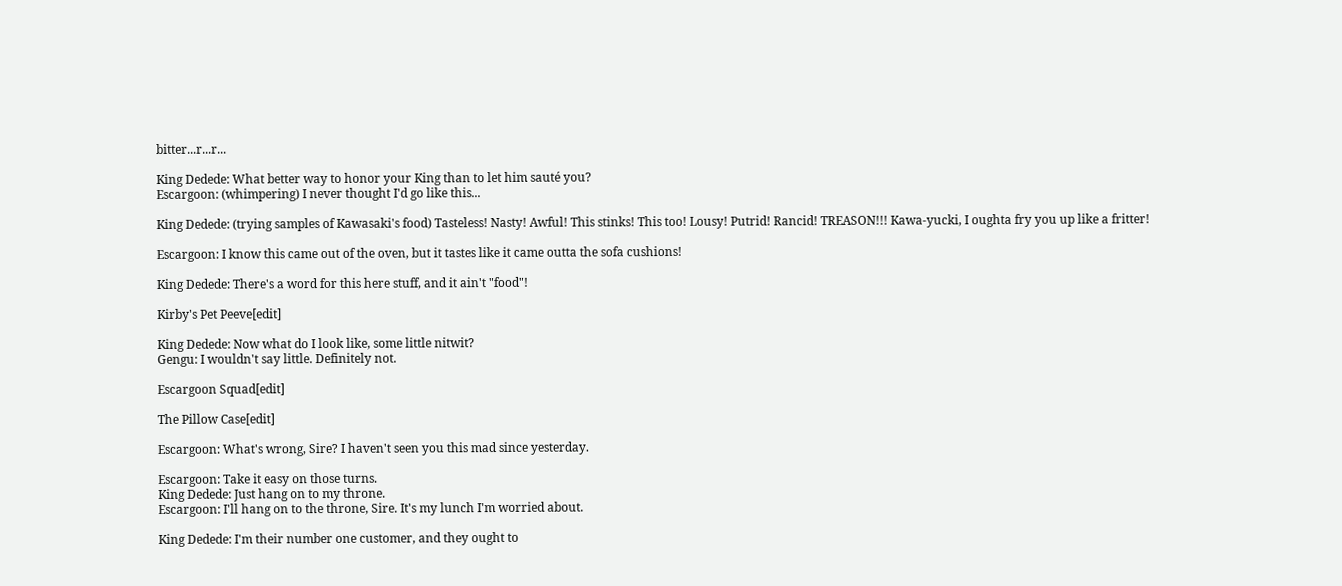bitter...r...r...

King Dedede: What better way to honor your King than to let him sauté you?
Escargoon: (whimpering) I never thought I'd go like this...

King Dedede: (trying samples of Kawasaki's food) Tasteless! Nasty! Awful! This stinks! This too! Lousy! Putrid! Rancid! TREASON!!! Kawa-yucki, I oughta fry you up like a fritter!

Escargoon: I know this came out of the oven, but it tastes like it came outta the sofa cushions!

King Dedede: There's a word for this here stuff, and it ain't "food"!

Kirby's Pet Peeve[edit]

King Dedede: Now what do I look like, some little nitwit?
Gengu: I wouldn't say little. Definitely not.

Escargoon Squad[edit]

The Pillow Case[edit]

Escargoon: What's wrong, Sire? I haven't seen you this mad since yesterday.

Escargoon: Take it easy on those turns.
King Dedede: Just hang on to my throne.
Escargoon: I'll hang on to the throne, Sire. It's my lunch I'm worried about.

King Dedede: I'm their number one customer, and they ought to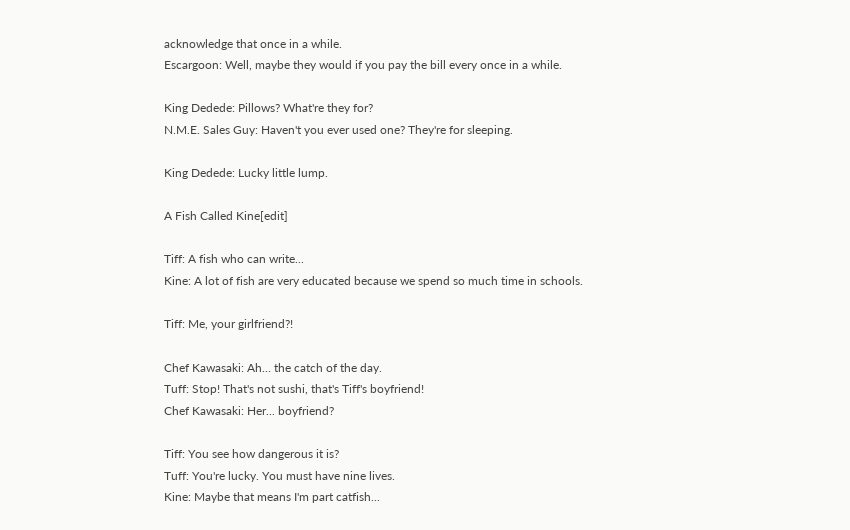acknowledge that once in a while.
Escargoon: Well, maybe they would if you pay the bill every once in a while.

King Dedede: Pillows? What're they for?
N.M.E. Sales Guy: Haven't you ever used one? They're for sleeping.

King Dedede: Lucky little lump.

A Fish Called Kine[edit]

Tiff: A fish who can write...
Kine: A lot of fish are very educated because we spend so much time in schools.

Tiff: Me, your girlfriend?!

Chef Kawasaki: Ah... the catch of the day.
Tuff: Stop! That's not sushi, that's Tiff's boyfriend!
Chef Kawasaki: Her... boyfriend?

Tiff: You see how dangerous it is?
Tuff: You're lucky. You must have nine lives.
Kine: Maybe that means I'm part catfish...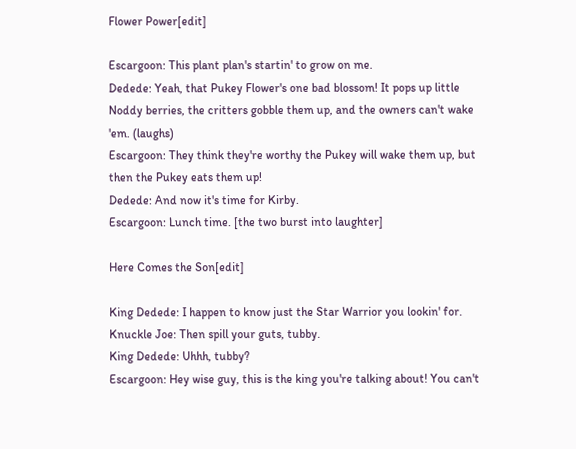Flower Power[edit]

Escargoon: This plant plan's startin' to grow on me.
Dedede: Yeah, that Pukey Flower's one bad blossom! It pops up little Noddy berries, the critters gobble them up, and the owners can't wake 'em. (laughs)
Escargoon: They think they're worthy the Pukey will wake them up, but then the Pukey eats them up!
Dedede: And now it's time for Kirby.
Escargoon: Lunch time. [the two burst into laughter]

Here Comes the Son[edit]

King Dedede: I happen to know just the Star Warrior you lookin' for.
Knuckle Joe: Then spill your guts, tubby.
King Dedede: Uhhh, tubby?
Escargoon: Hey wise guy, this is the king you're talking about! You can't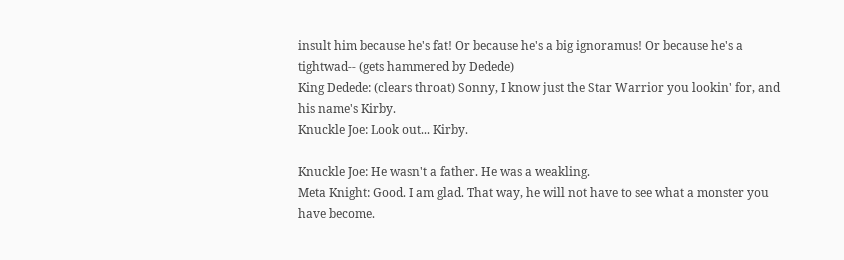insult him because he's fat! Or because he's a big ignoramus! Or because he's a tightwad-- (gets hammered by Dedede)
King Dedede: (clears throat) Sonny, I know just the Star Warrior you lookin' for, and his name's Kirby.
Knuckle Joe: Look out... Kirby.

Knuckle Joe: He wasn't a father. He was a weakling.
Meta Knight: Good. I am glad. That way, he will not have to see what a monster you have become.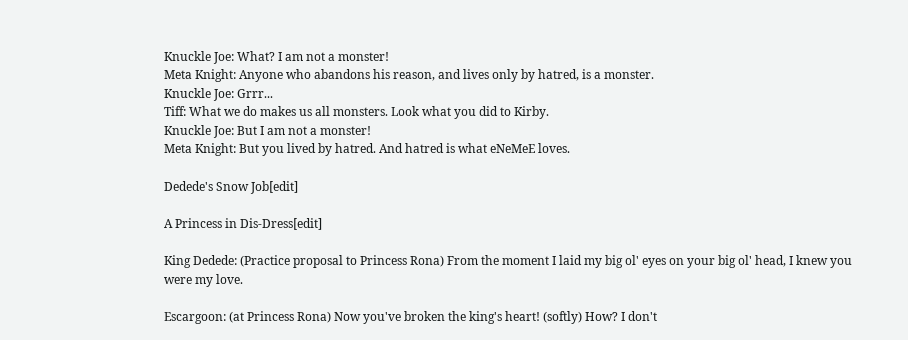Knuckle Joe: What? I am not a monster!
Meta Knight: Anyone who abandons his reason, and lives only by hatred, is a monster.
Knuckle Joe: Grrr...
Tiff: What we do makes us all monsters. Look what you did to Kirby.
Knuckle Joe: But I am not a monster!
Meta Knight: But you lived by hatred. And hatred is what eNeMeE loves.

Dedede's Snow Job[edit]

A Princess in Dis-Dress[edit]

King Dedede: (Practice proposal to Princess Rona) From the moment I laid my big ol' eyes on your big ol' head, I knew you were my love.

Escargoon: (at Princess Rona) Now you've broken the king's heart! (softly) How? I don't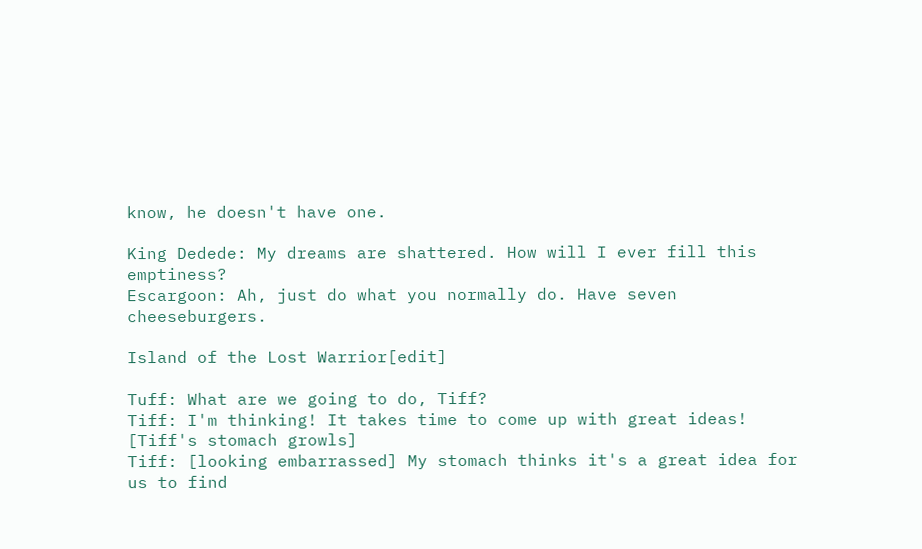know, he doesn't have one.

King Dedede: My dreams are shattered. How will I ever fill this emptiness?
Escargoon: Ah, just do what you normally do. Have seven cheeseburgers.

Island of the Lost Warrior[edit]

Tuff: What are we going to do, Tiff?
Tiff: I'm thinking! It takes time to come up with great ideas!
[Tiff's stomach growls]
Tiff: [looking embarrassed] My stomach thinks it's a great idea for us to find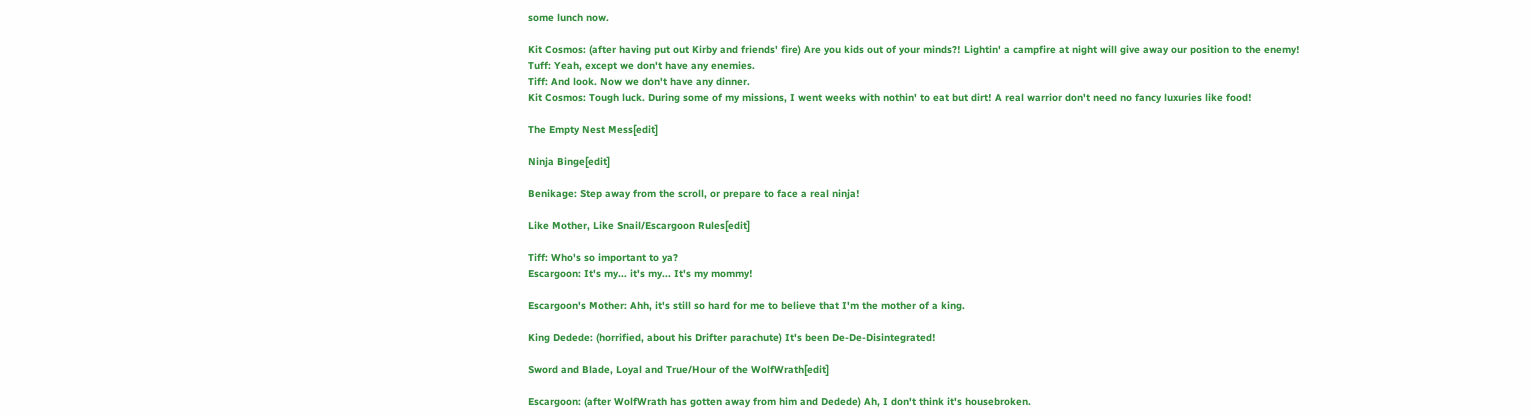some lunch now.

Kit Cosmos: (after having put out Kirby and friends' fire) Are you kids out of your minds?! Lightin' a campfire at night will give away our position to the enemy!
Tuff: Yeah, except we don't have any enemies.
Tiff: And look. Now we don't have any dinner.
Kit Cosmos: Tough luck. During some of my missions, I went weeks with nothin' to eat but dirt! A real warrior don't need no fancy luxuries like food!

The Empty Nest Mess[edit]

Ninja Binge[edit]

Benikage: Step away from the scroll, or prepare to face a real ninja!

Like Mother, Like Snail/Escargoon Rules[edit]

Tiff: Who's so important to ya?
Escargoon: It's my... it's my... It's my mommy!

Escargoon's Mother: Ahh, it's still so hard for me to believe that I'm the mother of a king.

King Dedede: (horrified, about his Drifter parachute) It's been De-De-Disintegrated!

Sword and Blade, Loyal and True/Hour of the WolfWrath[edit]

Escargoon: (after WolfWrath has gotten away from him and Dedede) Ah, I don't think it's housebroken.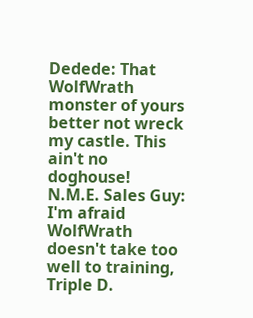Dedede: That WolfWrath monster of yours better not wreck my castle. This ain't no doghouse!
N.M.E. Sales Guy: I'm afraid WolfWrath doesn't take too well to training, Triple D.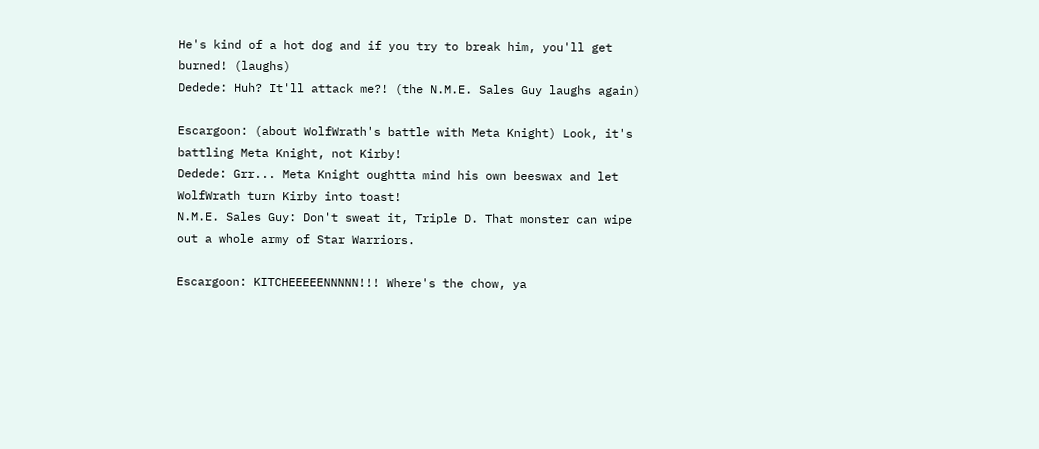He's kind of a hot dog and if you try to break him, you'll get burned! (laughs)
Dedede: Huh? It'll attack me?! (the N.M.E. Sales Guy laughs again)

Escargoon: (about WolfWrath's battle with Meta Knight) Look, it's battling Meta Knight, not Kirby!
Dedede: Grr... Meta Knight oughtta mind his own beeswax and let WolfWrath turn Kirby into toast!
N.M.E. Sales Guy: Don't sweat it, Triple D. That monster can wipe out a whole army of Star Warriors.

Escargoon: KITCHEEEEENNNNN!!! Where's the chow, ya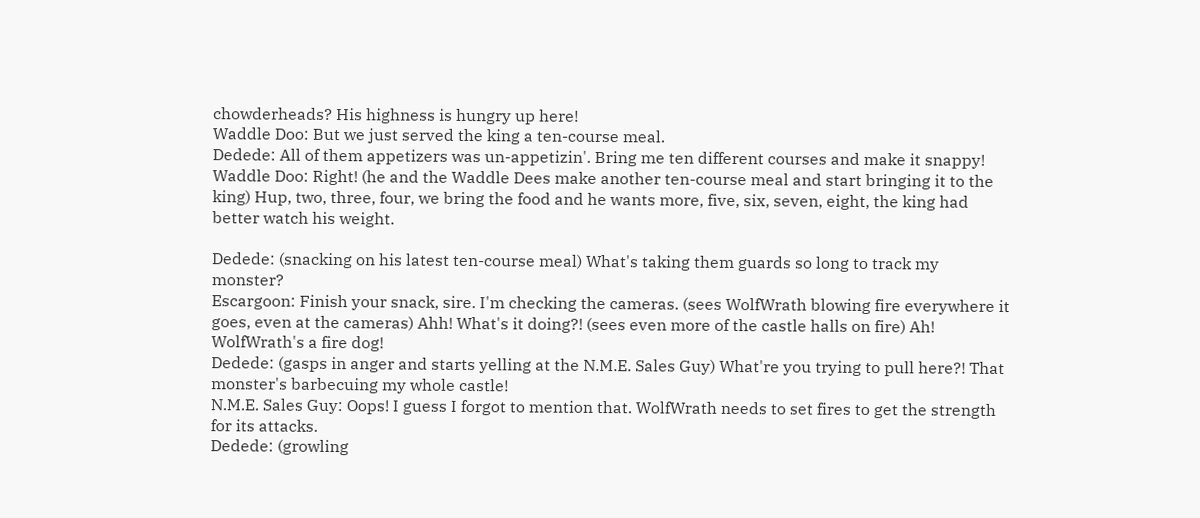chowderheads? His highness is hungry up here!
Waddle Doo: But we just served the king a ten-course meal.
Dedede: All of them appetizers was un-appetizin'. Bring me ten different courses and make it snappy!
Waddle Doo: Right! (he and the Waddle Dees make another ten-course meal and start bringing it to the king) Hup, two, three, four, we bring the food and he wants more, five, six, seven, eight, the king had better watch his weight.

Dedede: (snacking on his latest ten-course meal) What's taking them guards so long to track my monster?
Escargoon: Finish your snack, sire. I'm checking the cameras. (sees WolfWrath blowing fire everywhere it goes, even at the cameras) Ahh! What's it doing?! (sees even more of the castle halls on fire) Ah! WolfWrath's a fire dog!
Dedede: (gasps in anger and starts yelling at the N.M.E. Sales Guy) What're you trying to pull here?! That monster's barbecuing my whole castle!
N.M.E. Sales Guy: Oops! I guess I forgot to mention that. WolfWrath needs to set fires to get the strength for its attacks.
Dedede: (growling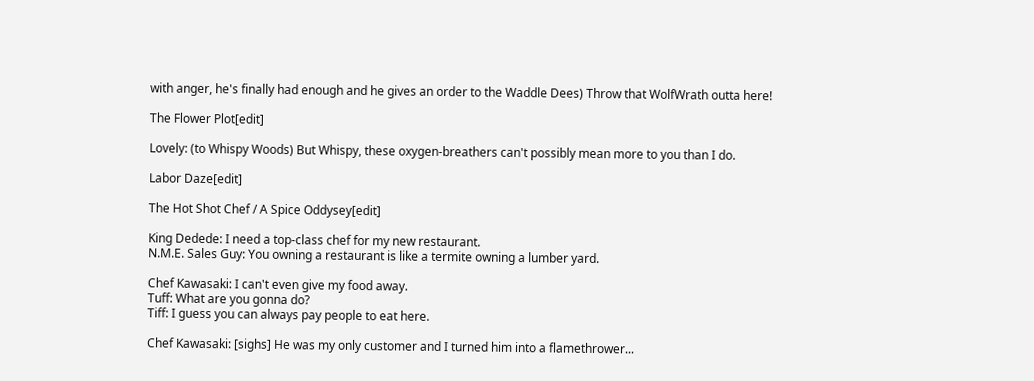with anger, he's finally had enough and he gives an order to the Waddle Dees) Throw that WolfWrath outta here!

The Flower Plot[edit]

Lovely: (to Whispy Woods) But Whispy, these oxygen-breathers can't possibly mean more to you than I do.

Labor Daze[edit]

The Hot Shot Chef / A Spice Oddysey[edit]

King Dedede: I need a top-class chef for my new restaurant.
N.M.E. Sales Guy: You owning a restaurant is like a termite owning a lumber yard.

Chef Kawasaki: I can't even give my food away.
Tuff: What are you gonna do?
Tiff: I guess you can always pay people to eat here.

Chef Kawasaki: [sighs] He was my only customer and I turned him into a flamethrower...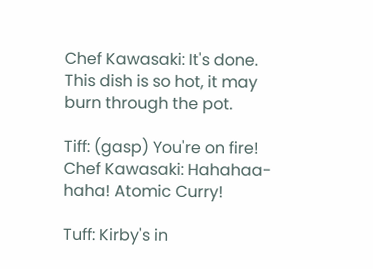Chef Kawasaki: It's done. This dish is so hot, it may burn through the pot.

Tiff: (gasp) You're on fire!
Chef Kawasaki: Hahahaa-haha! Atomic Curry!

Tuff: Kirby's in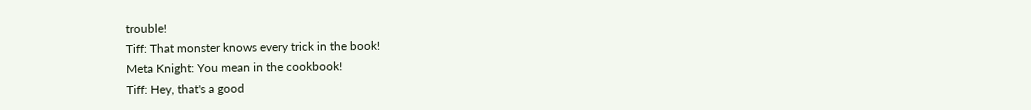trouble!
Tiff: That monster knows every trick in the book!
Meta Knight: You mean in the cookbook!
Tiff: Hey, that's a good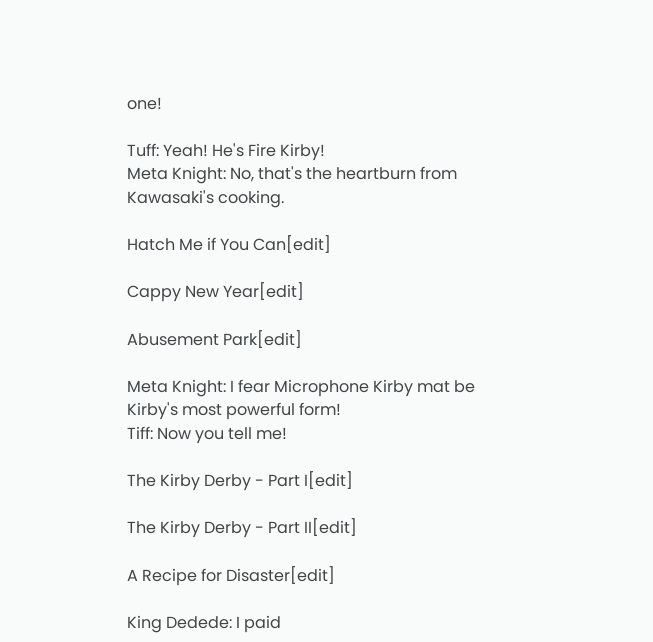one!

Tuff: Yeah! He's Fire Kirby!
Meta Knight: No, that's the heartburn from Kawasaki's cooking.

Hatch Me if You Can[edit]

Cappy New Year[edit]

Abusement Park[edit]

Meta Knight: I fear Microphone Kirby mat be Kirby's most powerful form!
Tiff: Now you tell me!

The Kirby Derby - Part I[edit]

The Kirby Derby - Part II[edit]

A Recipe for Disaster[edit]

King Dedede: I paid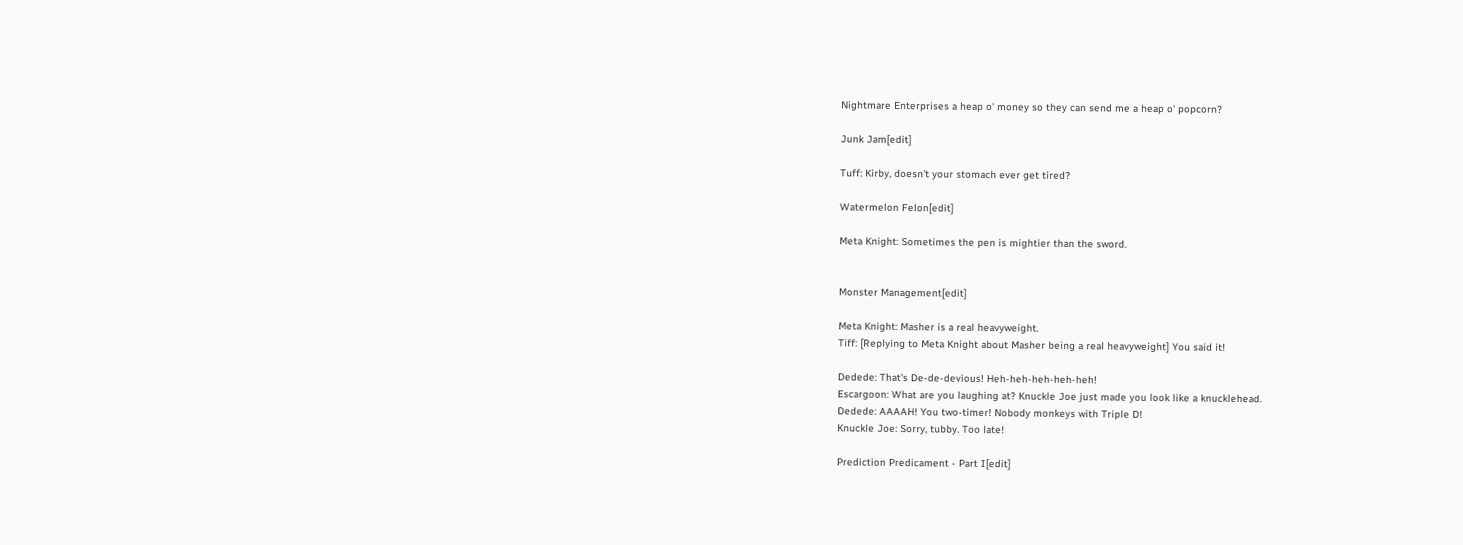Nightmare Enterprises a heap o' money so they can send me a heap o' popcorn?

Junk Jam[edit]

Tuff: Kirby, doesn't your stomach ever get tired?

Watermelon Felon[edit]

Meta Knight: Sometimes the pen is mightier than the sword.


Monster Management[edit]

Meta Knight: Masher is a real heavyweight.
Tiff: [Replying to Meta Knight about Masher being a real heavyweight] You said it!

Dedede: That's De-de-devious! Heh-heh-heh-heh-heh!
Escargoon: What are you laughing at? Knuckle Joe just made you look like a knucklehead.
Dedede: AAAAH! You two-timer! Nobody monkeys with Triple D!
Knuckle Joe: Sorry, tubby. Too late!

Prediction Predicament - Part I[edit]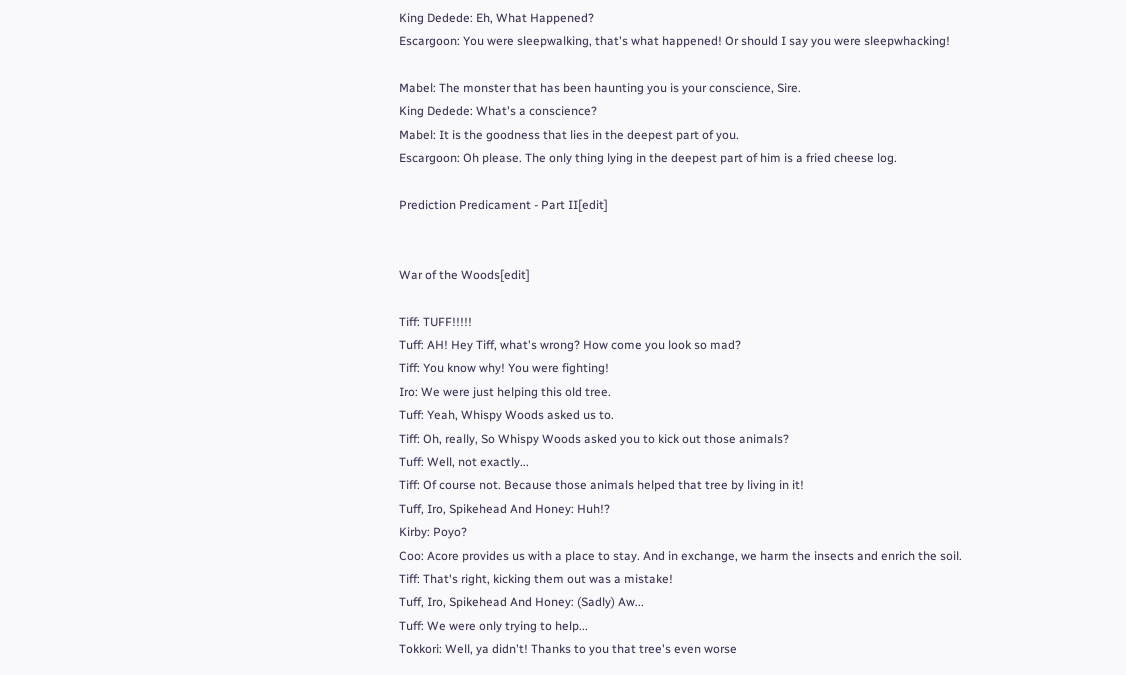King Dedede: Eh, What Happened?
Escargoon: You were sleepwalking, that's what happened! Or should I say you were sleepwhacking!

Mabel: The monster that has been haunting you is your conscience, Sire.
King Dedede: What's a conscience?
Mabel: It is the goodness that lies in the deepest part of you.
Escargoon: Oh please. The only thing lying in the deepest part of him is a fried cheese log.

Prediction Predicament - Part II[edit]


War of the Woods[edit]

Tiff: TUFF!!!!!
Tuff: AH! Hey Tiff, what's wrong? How come you look so mad?
Tiff: You know why! You were fighting!
Iro: We were just helping this old tree.
Tuff: Yeah, Whispy Woods asked us to.
Tiff: Oh, really, So Whispy Woods asked you to kick out those animals?
Tuff: Well, not exactly...
Tiff: Of course not. Because those animals helped that tree by living in it!
Tuff, Iro, Spikehead And Honey: Huh!?
Kirby: Poyo?
Coo: Acore provides us with a place to stay. And in exchange, we harm the insects and enrich the soil.
Tiff: That's right, kicking them out was a mistake!
Tuff, Iro, Spikehead And Honey: (Sadly) Aw...
Tuff: We were only trying to help...
Tokkori: Well, ya didn't! Thanks to you that tree's even worse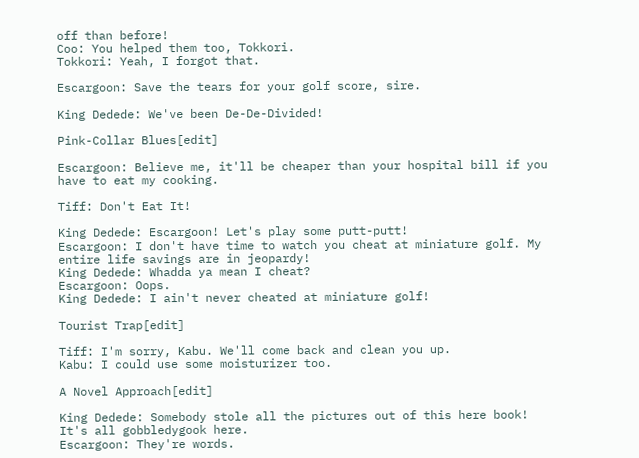off than before!
Coo: You helped them too, Tokkori.
Tokkori: Yeah, I forgot that.

Escargoon: Save the tears for your golf score, sire.

King Dedede: We've been De-De-Divided!

Pink-Collar Blues[edit]

Escargoon: Believe me, it'll be cheaper than your hospital bill if you have to eat my cooking.

Tiff: Don't Eat It!

King Dedede: Escargoon! Let's play some putt-putt!
Escargoon: I don't have time to watch you cheat at miniature golf. My entire life savings are in jeopardy!
King Dedede: Whadda ya mean I cheat?
Escargoon: Oops.
King Dedede: I ain't never cheated at miniature golf!

Tourist Trap[edit]

Tiff: I'm sorry, Kabu. We'll come back and clean you up.
Kabu: I could use some moisturizer too.

A Novel Approach[edit]

King Dedede: Somebody stole all the pictures out of this here book! It's all gobbledygook here.
Escargoon: They're words.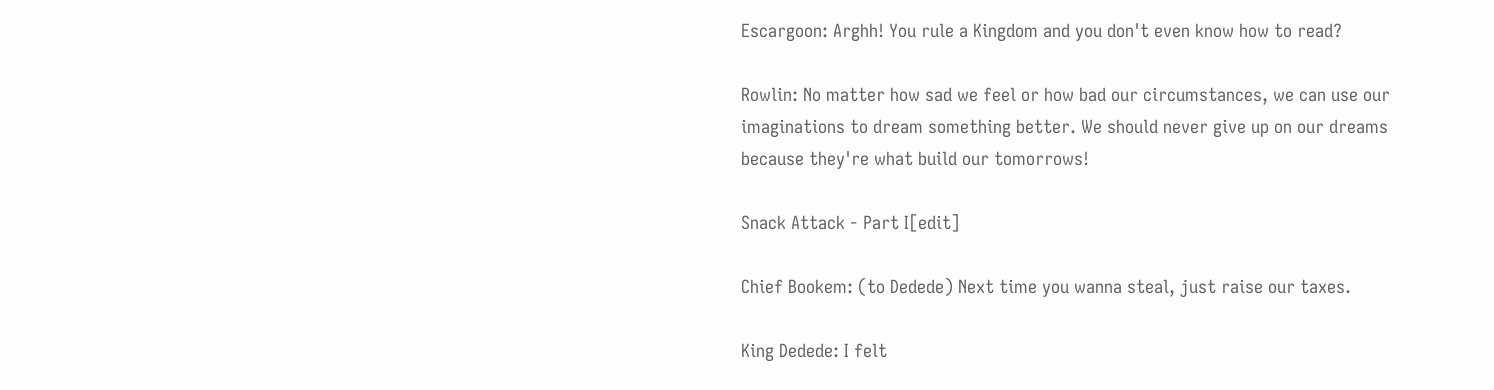Escargoon: Arghh! You rule a Kingdom and you don't even know how to read?

Rowlin: No matter how sad we feel or how bad our circumstances, we can use our imaginations to dream something better. We should never give up on our dreams because they're what build our tomorrows!

Snack Attack - Part I[edit]

Chief Bookem: (to Dedede) Next time you wanna steal, just raise our taxes.

King Dedede: I felt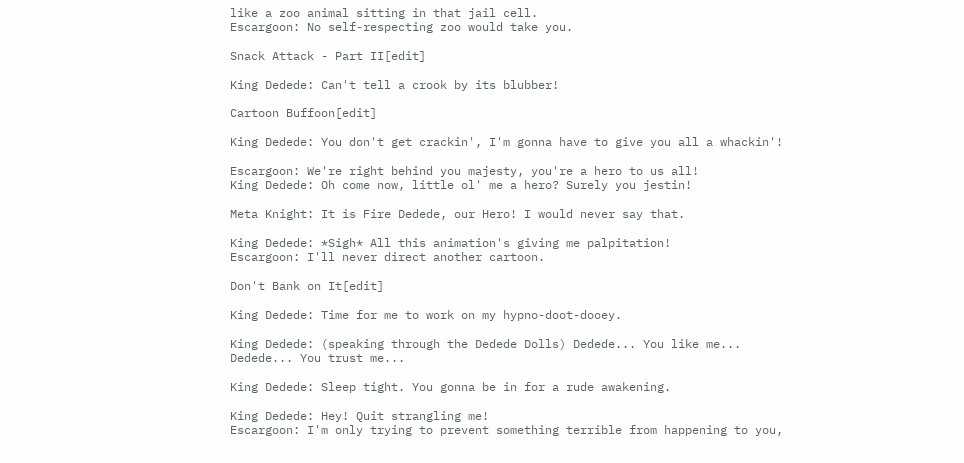like a zoo animal sitting in that jail cell.
Escargoon: No self-respecting zoo would take you.

Snack Attack - Part II[edit]

King Dedede: Can't tell a crook by its blubber!

Cartoon Buffoon[edit]

King Dedede: You don't get crackin', I'm gonna have to give you all a whackin'!

Escargoon: We're right behind you majesty, you're a hero to us all!
King Dedede: Oh come now, little ol' me a hero? Surely you jestin!

Meta Knight: It is Fire Dedede, our Hero! I would never say that.

King Dedede: *Sigh* All this animation's giving me palpitation!
Escargoon: I'll never direct another cartoon.

Don't Bank on It[edit]

King Dedede: Time for me to work on my hypno-doot-dooey.

King Dedede: (speaking through the Dedede Dolls) Dedede... You like me... Dedede... You trust me...

King Dedede: Sleep tight. You gonna be in for a rude awakening.

King Dedede: Hey! Quit strangling me!
Escargoon: I'm only trying to prevent something terrible from happening to you,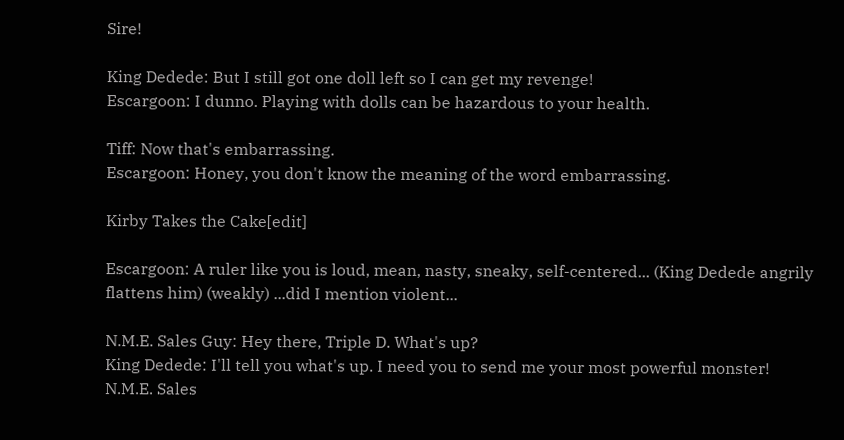Sire!

King Dedede: But I still got one doll left so I can get my revenge!
Escargoon: I dunno. Playing with dolls can be hazardous to your health.

Tiff: Now that's embarrassing.
Escargoon: Honey, you don't know the meaning of the word embarrassing.

Kirby Takes the Cake[edit]

Escargoon: A ruler like you is loud, mean, nasty, sneaky, self-centered... (King Dedede angrily flattens him) (weakly) ...did I mention violent...

N.M.E. Sales Guy: Hey there, Triple D. What's up?
King Dedede: I'll tell you what's up. I need you to send me your most powerful monster!
N.M.E. Sales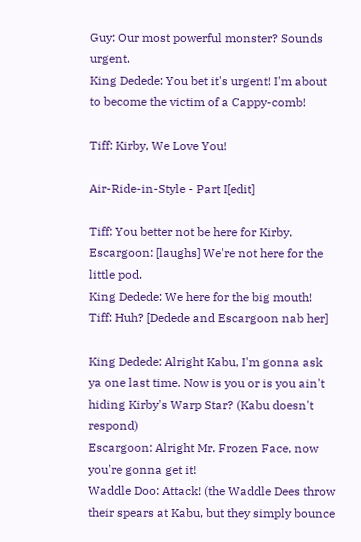Guy: Our most powerful monster? Sounds urgent.
King Dedede: You bet it's urgent! I'm about to become the victim of a Cappy-comb!

Tiff: Kirby, We Love You!

Air-Ride-in-Style - Part I[edit]

Tiff: You better not be here for Kirby.
Escargoon: [laughs] We're not here for the little pod.
King Dedede: We here for the big mouth!
Tiff: Huh? [Dedede and Escargoon nab her]

King Dedede: Alright Kabu, I'm gonna ask ya one last time. Now is you or is you ain't hiding Kirby's Warp Star? (Kabu doesn't respond)
Escargoon: Alright Mr. Frozen Face, now you're gonna get it!
Waddle Doo: Attack! (the Waddle Dees throw their spears at Kabu, but they simply bounce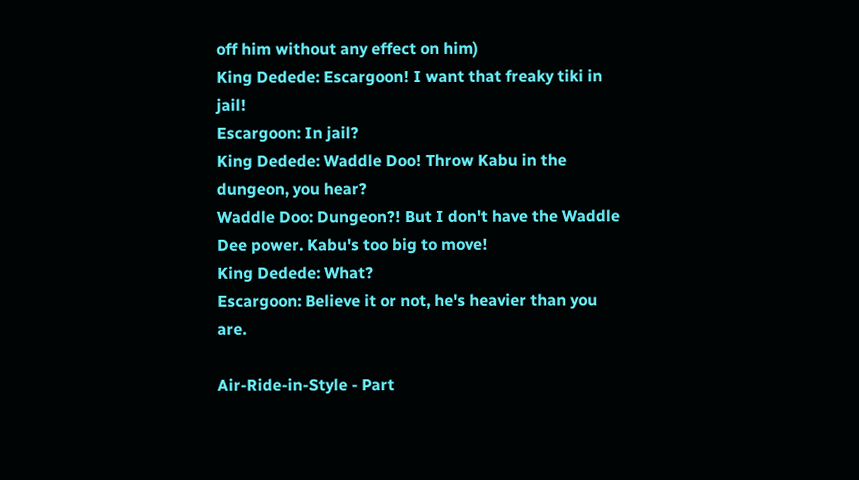off him without any effect on him)
King Dedede: Escargoon! I want that freaky tiki in jail!
Escargoon: In jail?
King Dedede: Waddle Doo! Throw Kabu in the dungeon, you hear?
Waddle Doo: Dungeon?! But I don't have the Waddle Dee power. Kabu's too big to move!
King Dedede: What?
Escargoon: Believe it or not, he's heavier than you are.

Air-Ride-in-Style - Part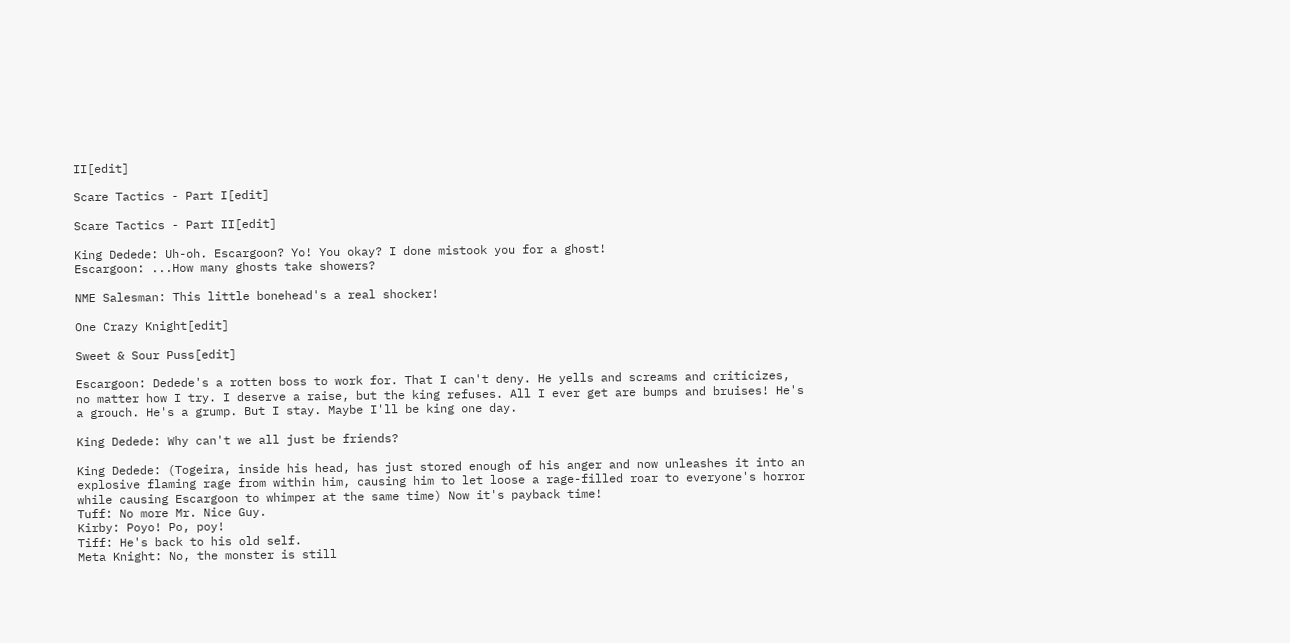II[edit]

Scare Tactics - Part I[edit]

Scare Tactics - Part II[edit]

King Dedede: Uh-oh. Escargoon? Yo! You okay? I done mistook you for a ghost!
Escargoon: ...How many ghosts take showers?

NME Salesman: This little bonehead's a real shocker!

One Crazy Knight[edit]

Sweet & Sour Puss[edit]

Escargoon: Dedede's a rotten boss to work for. That I can't deny. He yells and screams and criticizes, no matter how I try. I deserve a raise, but the king refuses. All I ever get are bumps and bruises! He's a grouch. He's a grump. But I stay. Maybe I'll be king one day.

King Dedede: Why can't we all just be friends?

King Dedede: (Togeira, inside his head, has just stored enough of his anger and now unleashes it into an explosive flaming rage from within him, causing him to let loose a rage-filled roar to everyone's horror while causing Escargoon to whimper at the same time) Now it's payback time!
Tuff: No more Mr. Nice Guy.
Kirby: Poyo! Po, poy!
Tiff: He's back to his old self.
Meta Knight: No, the monster is still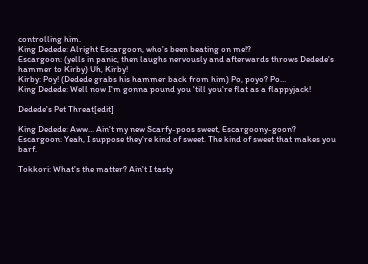controlling him.
King Dedede: Alright Escargoon, who's been beating on me!?
Escargoon: (yells in panic, then laughs nervously and afterwards throws Dedede's hammer to Kirby) Uh, Kirby!
Kirby: Poy! (Dedede grabs his hammer back from him) Po, poyo? Po...
King Dedede: Well now I'm gonna pound you 'till you're flat as a flappyjack!

Dedede's Pet Threat[edit]

King Dedede: Aww... Ain't my new Scarfy-poos sweet, Escargoony-goon?
Escargoon: Yeah, I suppose they're kind of sweet. The kind of sweet that makes you barf.

Tokkori: What's the matter? Ain't I tasty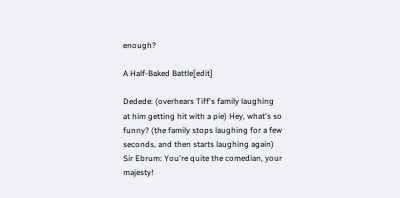enough?

A Half-Baked Battle[edit]

Dedede: (overhears Tiff's family laughing at him getting hit with a pie) Hey, what's so funny? (the family stops laughing for a few seconds, and then starts laughing again)
Sir Ebrum: You're quite the comedian, your majesty!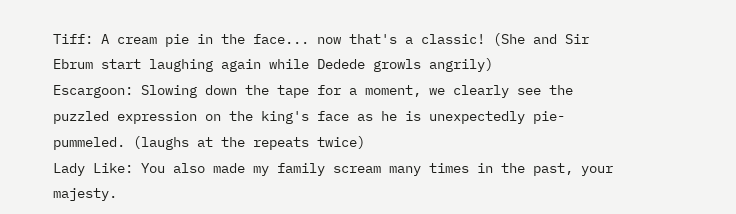Tiff: A cream pie in the face... now that's a classic! (She and Sir Ebrum start laughing again while Dedede growls angrily)
Escargoon: Slowing down the tape for a moment, we clearly see the puzzled expression on the king's face as he is unexpectedly pie-pummeled. (laughs at the repeats twice)
Lady Like: You also made my family scream many times in the past, your majesty.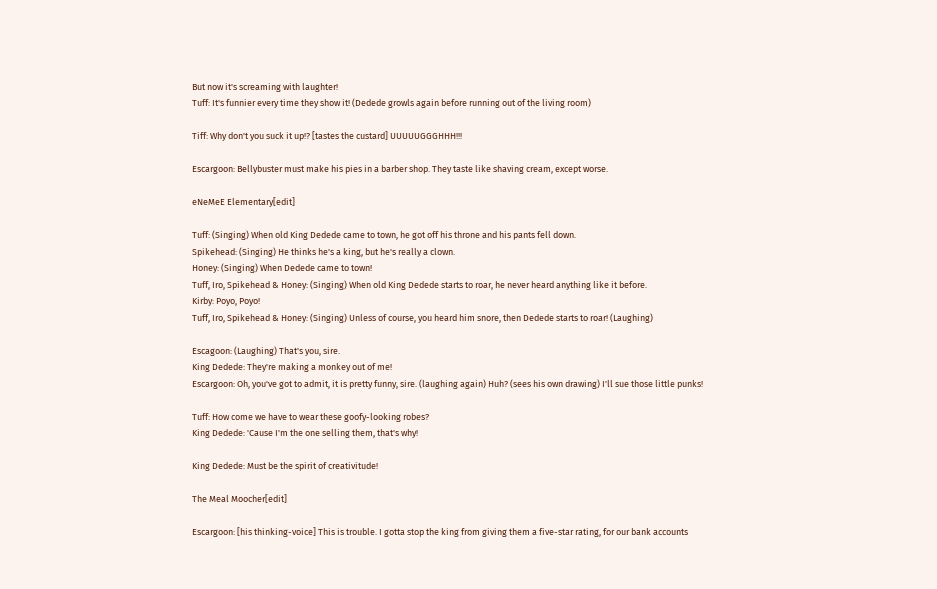But now it's screaming with laughter!
Tuff: It's funnier every time they show it! (Dedede growls again before running out of the living room)

Tiff: Why don't you suck it up!? [tastes the custard] UUUUUGGGHHH!!!

Escargoon: Bellybuster must make his pies in a barber shop. They taste like shaving cream, except worse.

eNeMeE Elementary[edit]

Tuff: (Singing) When old King Dedede came to town, he got off his throne and his pants fell down.
Spikehead: (Singing) He thinks he's a king, but he's really a clown.
Honey: (Singing) When Dedede came to town!
Tuff, Iro, Spikehead & Honey: (Singing) When old King Dedede starts to roar, he never heard anything like it before.
Kirby: Poyo, Poyo!
Tuff, Iro, Spikehead & Honey: (Singing) Unless of course, you heard him snore, then Dedede starts to roar! (Laughing)

Escagoon: (Laughing) That's you, sire.
King Dedede: They're making a monkey out of me!
Escargoon: Oh, you've got to admit, it is pretty funny, sire. (laughing again) Huh? (sees his own drawing) I'll sue those little punks!

Tuff: How come we have to wear these goofy-looking robes?
King Dedede: 'Cause I'm the one selling them, that's why!

King Dedede: Must be the spirit of creativitude!

The Meal Moocher[edit]

Escargoon: [his thinking-voice] This is trouble. I gotta stop the king from giving them a five-star rating, for our bank accounts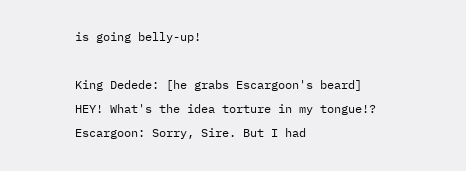is going belly-up!

King Dedede: [he grabs Escargoon's beard] HEY! What's the idea torture in my tongue!?
Escargoon: Sorry, Sire. But I had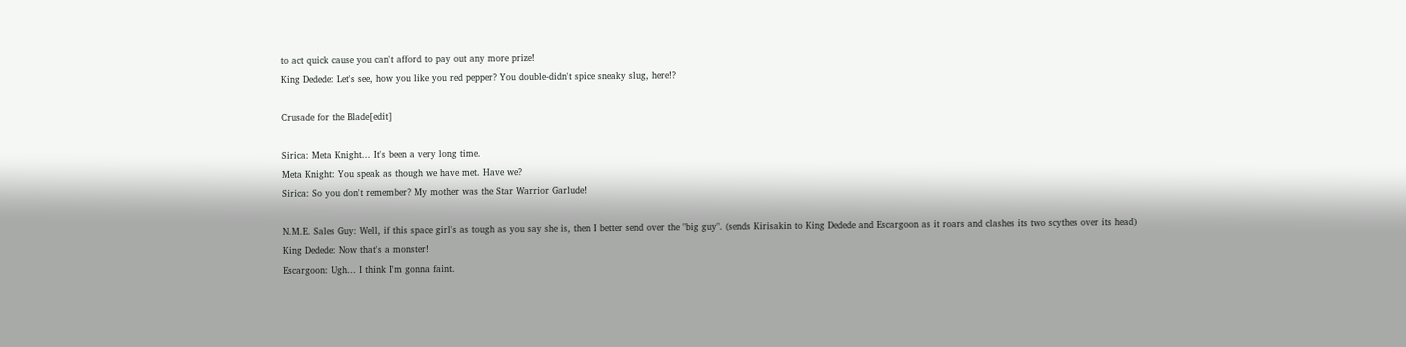to act quick cause you can't afford to pay out any more prize!
King Dedede: Let's see, how you like you red pepper? You double-didn't spice sneaky slug, here!?

Crusade for the Blade[edit]

Sirica: Meta Knight... It's been a very long time.
Meta Knight: You speak as though we have met. Have we?
Sirica: So you don't remember? My mother was the Star Warrior Garlude!

N.M.E. Sales Guy: Well, if this space girl's as tough as you say she is, then I better send over the "big guy". (sends Kirisakin to King Dedede and Escargoon as it roars and clashes its two scythes over its head)
King Dedede: Now that's a monster!
Escargoon: Ugh... I think I'm gonna faint.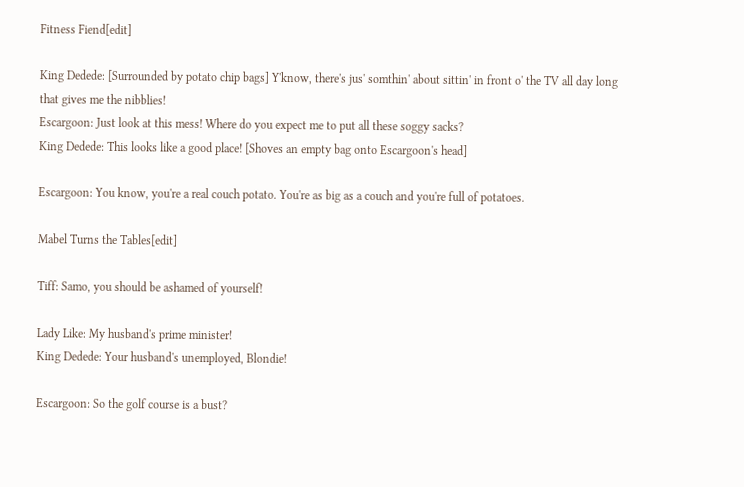Fitness Fiend[edit]

King Dedede: [Surrounded by potato chip bags] Y'know, there's jus' somthin' about sittin' in front o' the TV all day long that gives me the nibblies!
Escargoon: Just look at this mess! Where do you expect me to put all these soggy sacks?
King Dedede: This looks like a good place! [Shoves an empty bag onto Escargoon's head]

Escargoon: You know, you're a real couch potato. You're as big as a couch and you're full of potatoes.

Mabel Turns the Tables[edit]

Tiff: Samo, you should be ashamed of yourself!

Lady Like: My husband's prime minister!
King Dedede: Your husband's unemployed, Blondie!

Escargoon: So the golf course is a bust?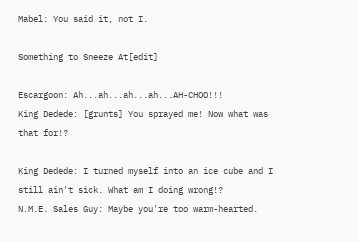Mabel: You said it, not I.

Something to Sneeze At[edit]

Escargoon: Ah...ah...ah...ah...AH-CHOO!!!
King Dedede: [grunts] You sprayed me! Now what was that for!?

King Dedede: I turned myself into an ice cube and I still ain't sick. What am I doing wrong!?
N.M.E. Sales Guy: Maybe you're too warm-hearted.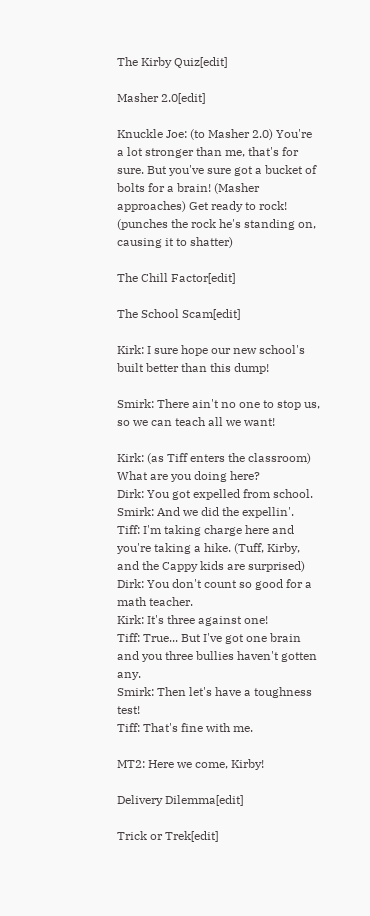The Kirby Quiz[edit]

Masher 2.0[edit]

Knuckle Joe: (to Masher 2.0) You're a lot stronger than me, that's for sure. But you've sure got a bucket of bolts for a brain! (Masher approaches) Get ready to rock! (punches the rock he's standing on, causing it to shatter)

The Chill Factor[edit]

The School Scam[edit]

Kirk: I sure hope our new school's built better than this dump!

Smirk: There ain't no one to stop us, so we can teach all we want!

Kirk: (as Tiff enters the classroom) What are you doing here?
Dirk: You got expelled from school.
Smirk: And we did the expellin'.
Tiff: I'm taking charge here and you're taking a hike. (Tuff, Kirby, and the Cappy kids are surprised)
Dirk: You don't count so good for a math teacher.
Kirk: It's three against one!
Tiff: True... But I've got one brain and you three bullies haven't gotten any.
Smirk: Then let's have a toughness test!
Tiff: That's fine with me.

MT2: Here we come, Kirby!

Delivery Dilemma[edit]

Trick or Trek[edit]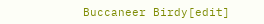Buccaneer Birdy[edit]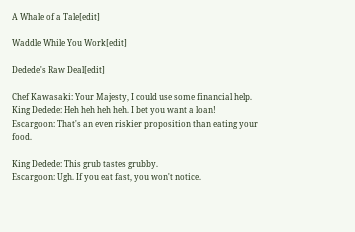A Whale of a Tale[edit]

Waddle While You Work[edit]

Dedede's Raw Deal[edit]

Chef Kawasaki: Your Majesty, I could use some financial help.
King Dedede: Heh heh heh heh. I bet you want a loan!
Escargoon: That's an even riskier proposition than eating your food.

King Dedede: This grub tastes grubby.
Escargoon: Ugh. If you eat fast, you won't notice.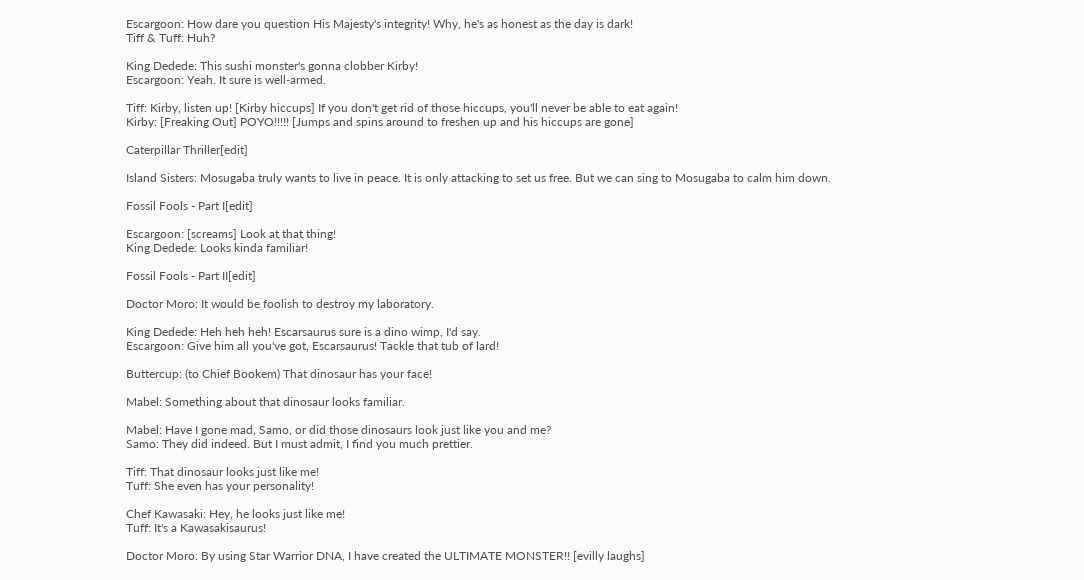Escargoon: How dare you question His Majesty's integrity! Why, he's as honest as the day is dark!
Tiff & Tuff: Huh?

King Dedede: This sushi monster's gonna clobber Kirby!
Escargoon: Yeah. It sure is well-armed.

Tiff: Kirby, listen up! [Kirby hiccups] If you don't get rid of those hiccups, you'll never be able to eat again!
Kirby: [Freaking Out] POYO!!!!! [Jumps and spins around to freshen up and his hiccups are gone]

Caterpillar Thriller[edit]

Island Sisters: Mosugaba truly wants to live in peace. It is only attacking to set us free. But we can sing to Mosugaba to calm him down.

Fossil Fools - Part I[edit]

Escargoon: [screams] Look at that thing!
King Dedede: Looks kinda familiar!

Fossil Fools - Part II[edit]

Doctor Moro: It would be foolish to destroy my laboratory.

King Dedede: Heh heh heh! Escarsaurus sure is a dino wimp, I'd say.
Escargoon: Give him all you've got, Escarsaurus! Tackle that tub of lard!

Buttercup: (to Chief Bookem) That dinosaur has your face!

Mabel: Something about that dinosaur looks familiar.

Mabel: Have I gone mad, Samo, or did those dinosaurs look just like you and me?
Samo: They did indeed. But I must admit, I find you much prettier.

Tiff: That dinosaur looks just like me!
Tuff: She even has your personality!

Chef Kawasaki: Hey, he looks just like me!
Tuff: It's a Kawasakisaurus!

Doctor Moro: By using Star Warrior DNA, I have created the ULTIMATE MONSTER!! [evilly laughs]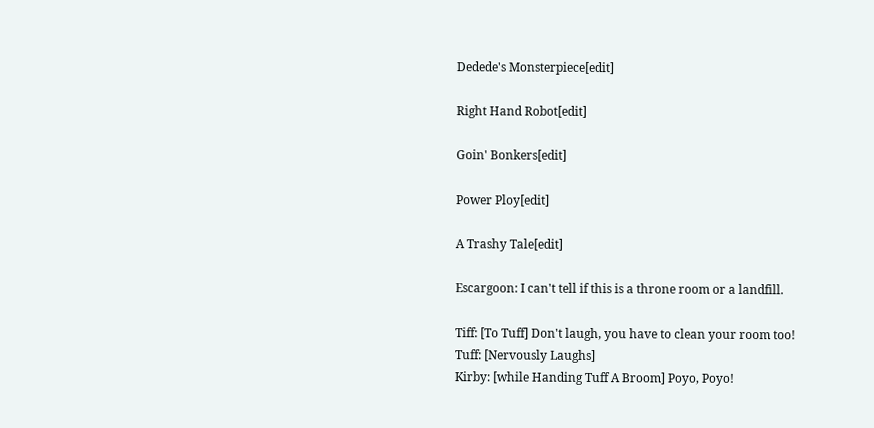Dedede's Monsterpiece[edit]

Right Hand Robot[edit]

Goin' Bonkers[edit]

Power Ploy[edit]

A Trashy Tale[edit]

Escargoon: I can't tell if this is a throne room or a landfill.

Tiff: [To Tuff] Don't laugh, you have to clean your room too!
Tuff: [Nervously Laughs]
Kirby: [while Handing Tuff A Broom] Poyo, Poyo!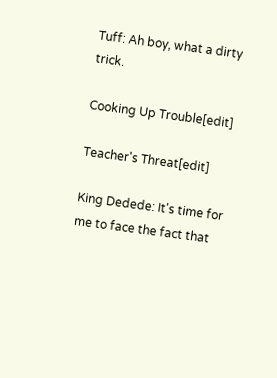Tuff: Ah boy, what a dirty trick.

Cooking Up Trouble[edit]

Teacher's Threat[edit]

King Dedede: It's time for me to face the fact that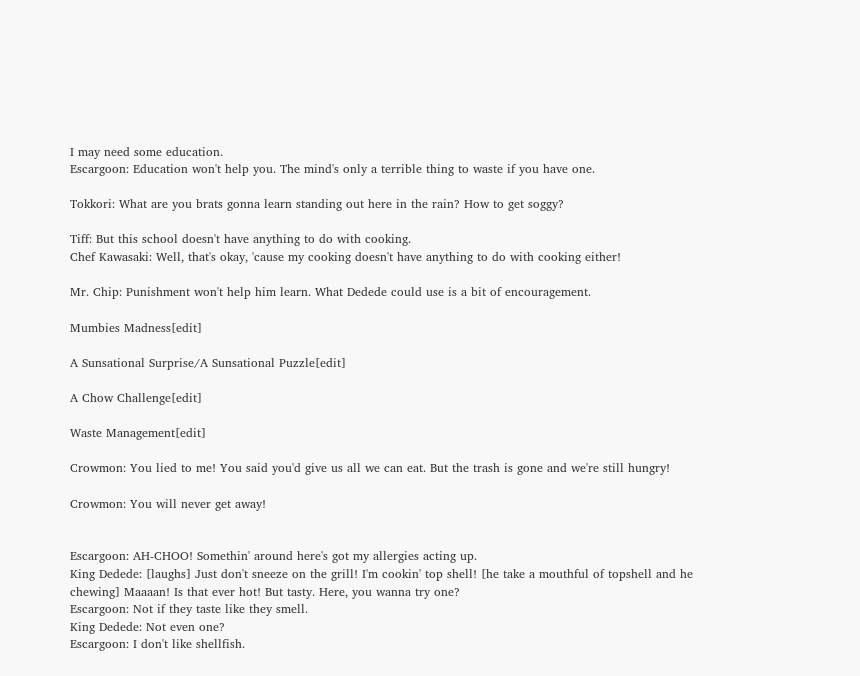I may need some education.
Escargoon: Education won't help you. The mind's only a terrible thing to waste if you have one.

Tokkori: What are you brats gonna learn standing out here in the rain? How to get soggy?

Tiff: But this school doesn't have anything to do with cooking.
Chef Kawasaki: Well, that's okay, 'cause my cooking doesn't have anything to do with cooking either!

Mr. Chip: Punishment won't help him learn. What Dedede could use is a bit of encouragement.

Mumbies Madness[edit]

A Sunsational Surprise/A Sunsational Puzzle[edit]

A Chow Challenge[edit]

Waste Management[edit]

Crowmon: You lied to me! You said you'd give us all we can eat. But the trash is gone and we're still hungry!

Crowmon: You will never get away!


Escargoon: AH-CHOO! Somethin' around here's got my allergies acting up.
King Dedede: [laughs] Just don't sneeze on the grill! I'm cookin' top shell! [he take a mouthful of topshell and he chewing] Maaaan! Is that ever hot! But tasty. Here, you wanna try one?
Escargoon: Not if they taste like they smell.
King Dedede: Not even one?
Escargoon: I don't like shellfish.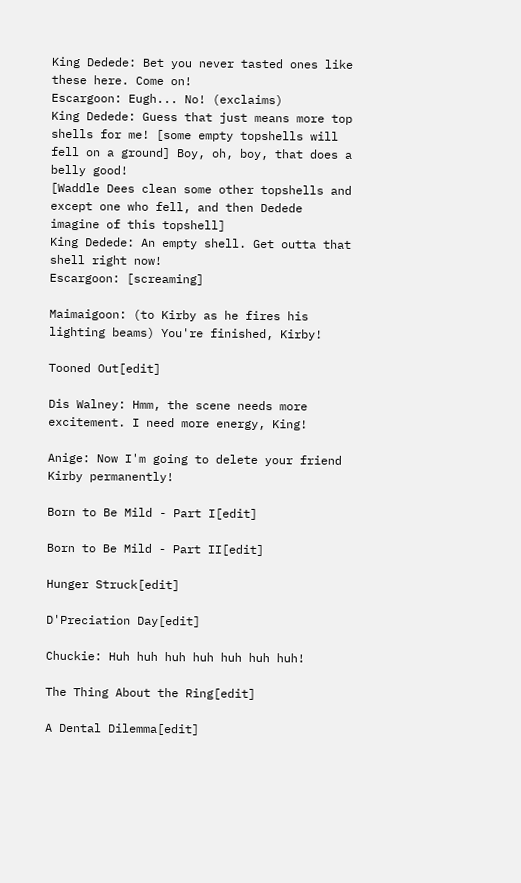King Dedede: Bet you never tasted ones like these here. Come on!
Escargoon: Eugh... No! (exclaims)
King Dedede: Guess that just means more top shells for me! [some empty topshells will fell on a ground] Boy, oh, boy, that does a belly good!
[Waddle Dees clean some other topshells and except one who fell, and then Dedede imagine of this topshell]
King Dedede: An empty shell. Get outta that shell right now!
Escargoon: [screaming]

Maimaigoon: (to Kirby as he fires his lighting beams) You're finished, Kirby!

Tooned Out[edit]

Dis Walney: Hmm, the scene needs more excitement. I need more energy, King!

Anige: Now I'm going to delete your friend Kirby permanently!

Born to Be Mild - Part I[edit]

Born to Be Mild - Part II[edit]

Hunger Struck[edit]

D'Preciation Day[edit]

Chuckie: Huh huh huh huh huh huh huh!

The Thing About the Ring[edit]

A Dental Dilemma[edit]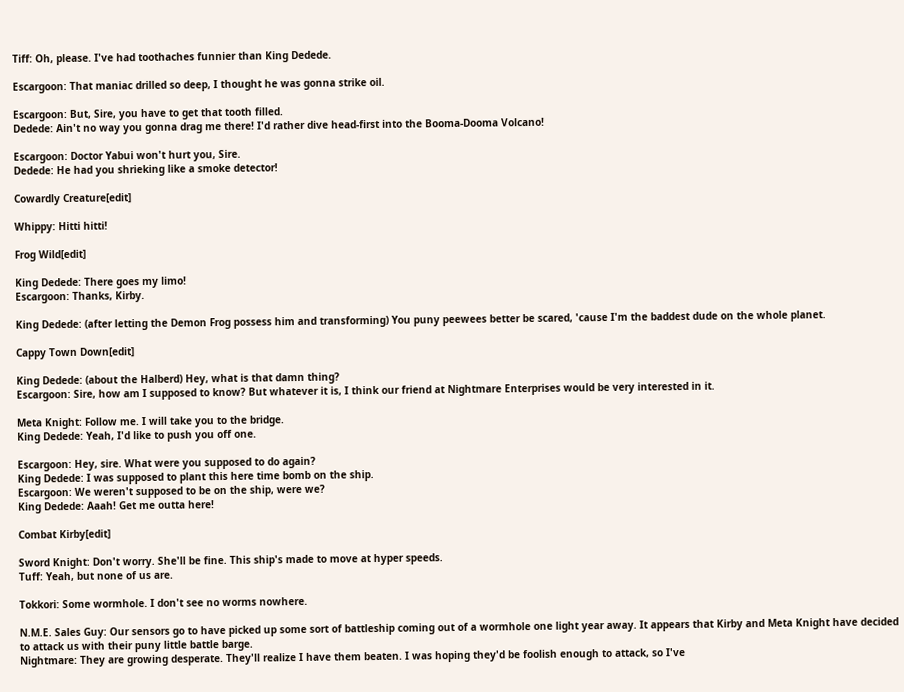Tiff: Oh, please. I've had toothaches funnier than King Dedede.

Escargoon: That maniac drilled so deep, I thought he was gonna strike oil.

Escargoon: But, Sire, you have to get that tooth filled.
Dedede: Ain't no way you gonna drag me there! I'd rather dive head-first into the Booma-Dooma Volcano!

Escargoon: Doctor Yabui won't hurt you, Sire.
Dedede: He had you shrieking like a smoke detector!

Cowardly Creature[edit]

Whippy: Hitti hitti!

Frog Wild[edit]

King Dedede: There goes my limo!
Escargoon: Thanks, Kirby.

King Dedede: (after letting the Demon Frog possess him and transforming) You puny peewees better be scared, 'cause I'm the baddest dude on the whole planet.

Cappy Town Down[edit]

King Dedede: (about the Halberd) Hey, what is that damn thing?
Escargoon: Sire, how am I supposed to know? But whatever it is, I think our friend at Nightmare Enterprises would be very interested in it.

Meta Knight: Follow me. I will take you to the bridge.
King Dedede: Yeah, I'd like to push you off one.

Escargoon: Hey, sire. What were you supposed to do again?
King Dedede: I was supposed to plant this here time bomb on the ship.
Escargoon: We weren't supposed to be on the ship, were we?
King Dedede: Aaah! Get me outta here!

Combat Kirby[edit]

Sword Knight: Don't worry. She'll be fine. This ship's made to move at hyper speeds.
Tuff: Yeah, but none of us are.

Tokkori: Some wormhole. I don't see no worms nowhere.

N.M.E. Sales Guy: Our sensors go to have picked up some sort of battleship coming out of a wormhole one light year away. It appears that Kirby and Meta Knight have decided to attack us with their puny little battle barge.
Nightmare: They are growing desperate. They'll realize I have them beaten. I was hoping they'd be foolish enough to attack, so I've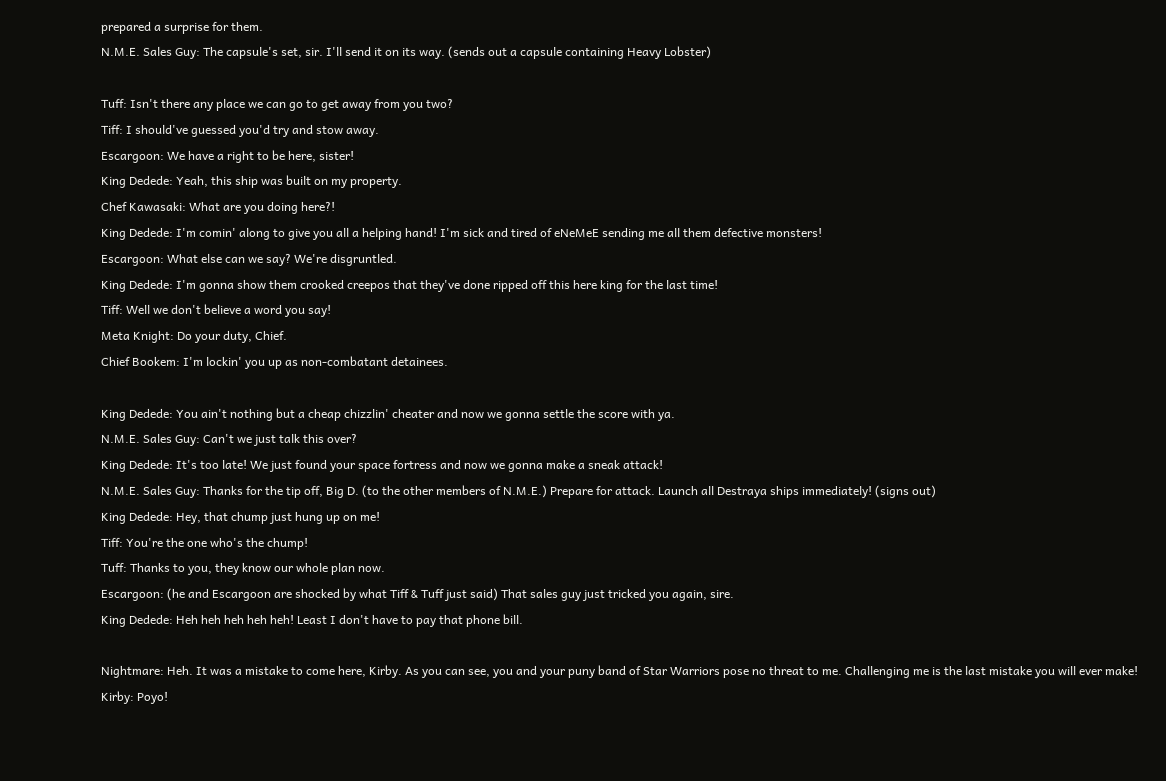prepared a surprise for them.
N.M.E. Sales Guy: The capsule's set, sir. I'll send it on its way. (sends out a capsule containing Heavy Lobster)

Tuff: Isn't there any place we can go to get away from you two?
Tiff: I should've guessed you'd try and stow away.
Escargoon: We have a right to be here, sister!
King Dedede: Yeah, this ship was built on my property.
Chef Kawasaki: What are you doing here?!
King Dedede: I'm comin' along to give you all a helping hand! I'm sick and tired of eNeMeE sending me all them defective monsters!
Escargoon: What else can we say? We're disgruntled.
King Dedede: I'm gonna show them crooked creepos that they've done ripped off this here king for the last time!
Tiff: Well we don't believe a word you say!
Meta Knight: Do your duty, Chief.
Chief Bookem: I'm lockin' you up as non-combatant detainees.

King Dedede: You ain't nothing but a cheap chizzlin' cheater and now we gonna settle the score with ya.
N.M.E. Sales Guy: Can't we just talk this over?
King Dedede: It's too late! We just found your space fortress and now we gonna make a sneak attack!
N.M.E. Sales Guy: Thanks for the tip off, Big D. (to the other members of N.M.E.) Prepare for attack. Launch all Destraya ships immediately! (signs out)
King Dedede: Hey, that chump just hung up on me!
Tiff: You're the one who's the chump!
Tuff: Thanks to you, they know our whole plan now.
Escargoon: (he and Escargoon are shocked by what Tiff & Tuff just said) That sales guy just tricked you again, sire.
King Dedede: Heh heh heh heh heh! Least I don't have to pay that phone bill.

Nightmare: Heh. It was a mistake to come here, Kirby. As you can see, you and your puny band of Star Warriors pose no threat to me. Challenging me is the last mistake you will ever make!
Kirby: Poyo!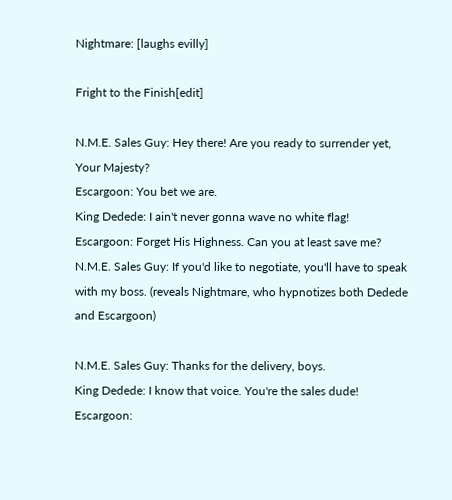Nightmare: [laughs evilly]

Fright to the Finish[edit]

N.M.E. Sales Guy: Hey there! Are you ready to surrender yet, Your Majesty?
Escargoon: You bet we are.
King Dedede: I ain't never gonna wave no white flag!
Escargoon: Forget His Highness. Can you at least save me?
N.M.E. Sales Guy: If you'd like to negotiate, you'll have to speak with my boss. (reveals Nightmare, who hypnotizes both Dedede and Escargoon)

N.M.E. Sales Guy: Thanks for the delivery, boys.
King Dedede: I know that voice. You're the sales dude!
Escargoon: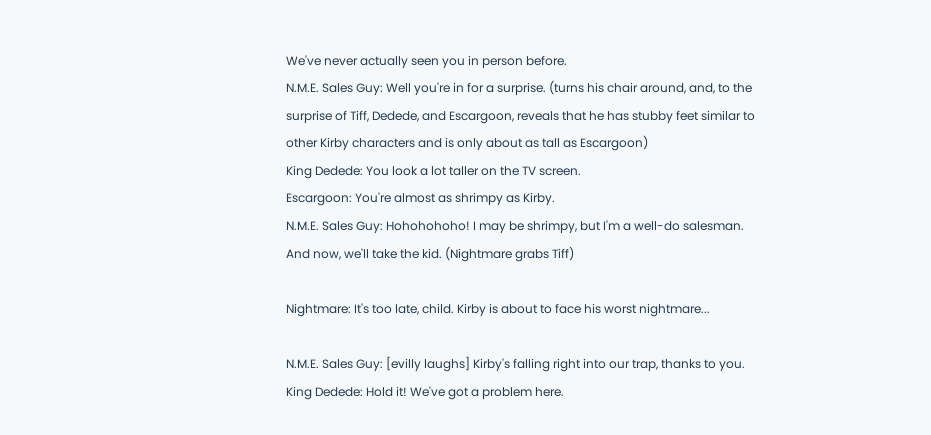We've never actually seen you in person before.
N.M.E. Sales Guy: Well you're in for a surprise. (turns his chair around, and, to the surprise of Tiff, Dedede, and Escargoon, reveals that he has stubby feet similar to other Kirby characters and is only about as tall as Escargoon)
King Dedede: You look a lot taller on the TV screen.
Escargoon: You're almost as shrimpy as Kirby.
N.M.E. Sales Guy: Hohohohoho! I may be shrimpy, but I'm a well-do salesman. And now, we'll take the kid. (Nightmare grabs Tiff)

Nightmare: It's too late, child. Kirby is about to face his worst nightmare...

N.M.E. Sales Guy: [evilly laughs] Kirby's falling right into our trap, thanks to you.
King Dedede: Hold it! We've got a problem here.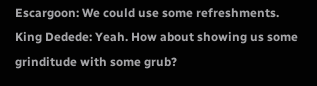Escargoon: We could use some refreshments.
King Dedede: Yeah. How about showing us some grinditude with some grub?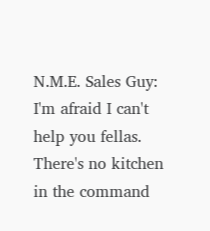N.M.E. Sales Guy: I'm afraid I can't help you fellas. There's no kitchen in the command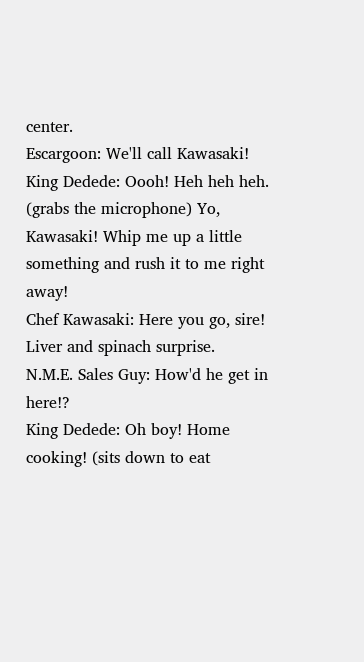center.
Escargoon: We'll call Kawasaki!
King Dedede: Oooh! Heh heh heh. (grabs the microphone) Yo, Kawasaki! Whip me up a little something and rush it to me right away!
Chef Kawasaki: Here you go, sire! Liver and spinach surprise.
N.M.E. Sales Guy: How'd he get in here!?
King Dedede: Oh boy! Home cooking! (sits down to eat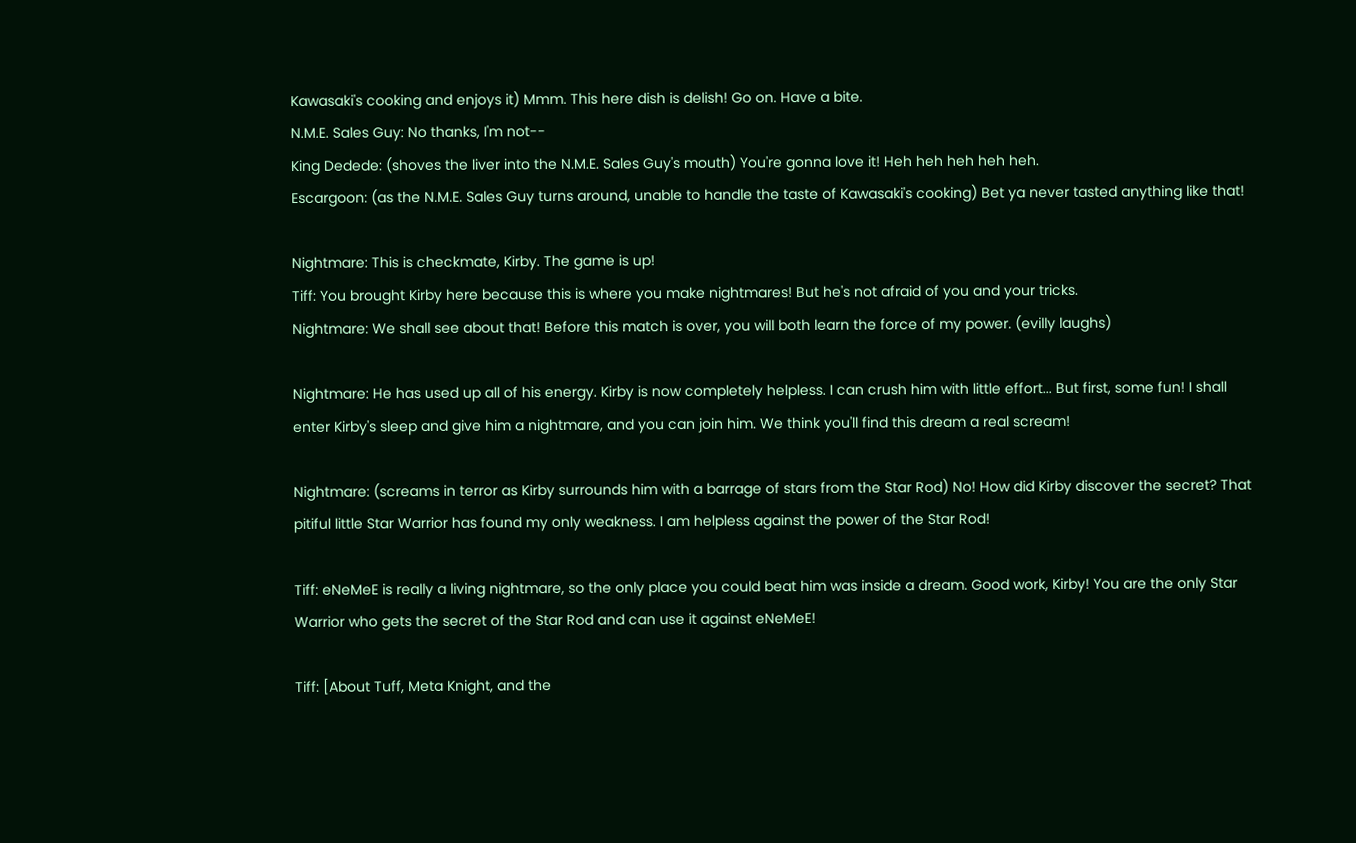Kawasaki's cooking and enjoys it) Mmm. This here dish is delish! Go on. Have a bite.
N.M.E. Sales Guy: No thanks, I'm not--
King Dedede: (shoves the liver into the N.M.E. Sales Guy's mouth) You're gonna love it! Heh heh heh heh heh.
Escargoon: (as the N.M.E. Sales Guy turns around, unable to handle the taste of Kawasaki's cooking) Bet ya never tasted anything like that!

Nightmare: This is checkmate, Kirby. The game is up!
Tiff: You brought Kirby here because this is where you make nightmares! But he's not afraid of you and your tricks.
Nightmare: We shall see about that! Before this match is over, you will both learn the force of my power. (evilly laughs)

Nightmare: He has used up all of his energy. Kirby is now completely helpless. I can crush him with little effort... But first, some fun! I shall enter Kirby's sleep and give him a nightmare, and you can join him. We think you'll find this dream a real scream!

Nightmare: (screams in terror as Kirby surrounds him with a barrage of stars from the Star Rod) No! How did Kirby discover the secret? That pitiful little Star Warrior has found my only weakness. I am helpless against the power of the Star Rod!

Tiff: eNeMeE is really a living nightmare, so the only place you could beat him was inside a dream. Good work, Kirby! You are the only Star Warrior who gets the secret of the Star Rod and can use it against eNeMeE!

Tiff: [About Tuff, Meta Knight, and the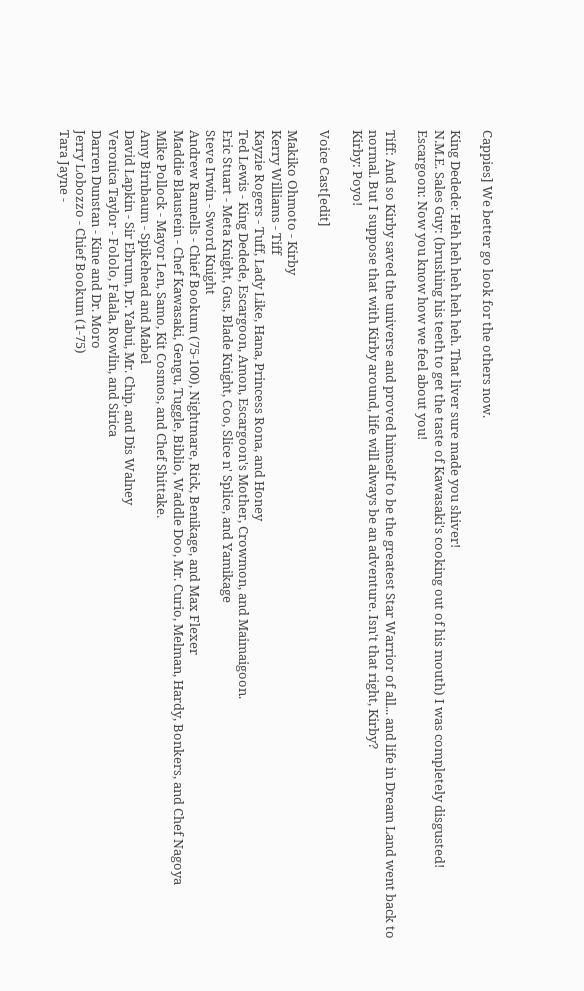Cappies] We better go look for the others now.

King Dedede: Heh heh heh heh heh. That liver sure made you shiver!
N.M.E. Sales Guy: (brushing his teeth to get the taste of Kawasaki's cooking out of his mouth) I was completely disgusted!
Escargoon: Now you know how we feel about you!

Tiff: And so Kirby saved the universe and proved himself to be the greatest Star Warrior of all... and life in Dream Land went back to normal. But I suppose that with Kirby around, life will always be an adventure. Isn't that right, Kirby?
Kirby: Poyo!

Voice Cast[edit]

Makiko Ohmoto - Kirby
Kerry Williams - Tiff
Kayzie Rogers - Tuff, Lady Like, Hana, Princess Rona, and Honey
Ted Lewis - King Dedede, Escargoon, Amon, Escargoon's Mother, Crowmon, and Maimaigoon.
Eric Stuart - Meta Knight, Gus, Blade Knight, Coo, Slice n' Splice, and Yamikage
Steve Irwin - Sword Knight
Andrew Rannells - Chief Bookum (75-100), Nightmare, Rick, Benikage, and Max Flexer
Maddie Blaustein - Chef Kawasaki, Gengu, Tuggle, Biblio, Waddle Doo, Mr. Curio, Melman, Hardy, Bonkers, and Chef Nagoya
Mike Pollock - Mayor Len, Samo, Kit Cosmos, and Chef Shittake.
Amy Birnbaum - Spikehead and Mabel
David Lapkin - Sir Ebrum, Dr. Yabui, Mr. Chip, and Dis Walney
Veronica Taylor - Fololo, Falala, Rowlin, and Sirica
Darren Dunstan - Kine and Dr. Moro
Jerry Lobozzo - Chief Bookum (1-75)
Tara Jayne -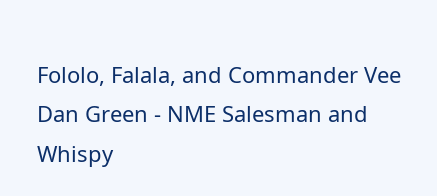Fololo, Falala, and Commander Vee
Dan Green - NME Salesman and Whispy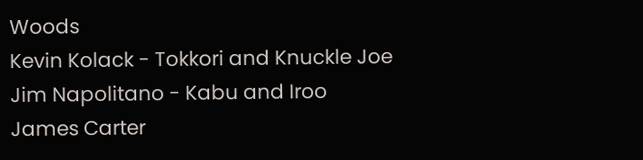Woods
Kevin Kolack - Tokkori and Knuckle Joe
Jim Napolitano - Kabu and Iroo
James Carter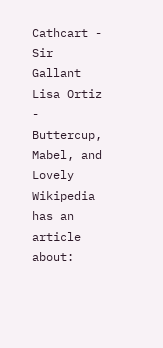Cathcart - Sir Gallant
Lisa Ortiz - Buttercup, Mabel, and Lovely
Wikipedia has an article about: